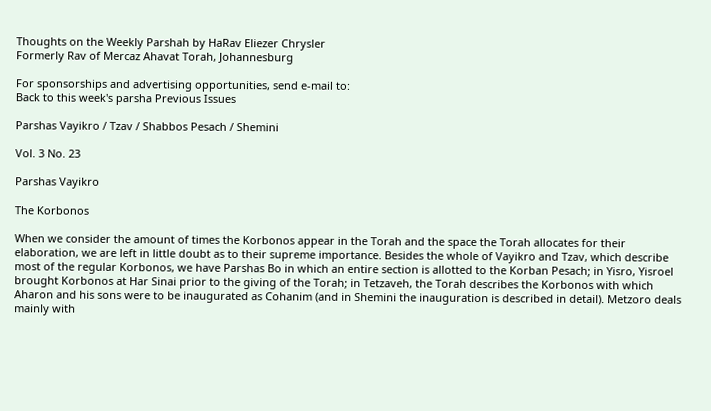Thoughts on the Weekly Parshah by HaRav Eliezer Chrysler
Formerly Rav of Mercaz Ahavat Torah, Johannesburg

For sponsorships and advertising opportunities, send e-mail to:
Back to this week's parsha Previous Issues

Parshas Vayikro / Tzav / Shabbos Pesach / Shemini

Vol. 3 No. 23

Parshas Vayikro

The Korbonos

When we consider the amount of times the Korbonos appear in the Torah and the space the Torah allocates for their elaboration, we are left in little doubt as to their supreme importance. Besides the whole of Vayikro and Tzav, which describe most of the regular Korbonos, we have Parshas Bo in which an entire section is allotted to the Korban Pesach; in Yisro, Yisroel brought Korbonos at Har Sinai prior to the giving of the Torah; in Tetzaveh, the Torah describes the Korbonos with which Aharon and his sons were to be inaugurated as Cohanim (and in Shemini the inauguration is described in detail). Metzoro deals mainly with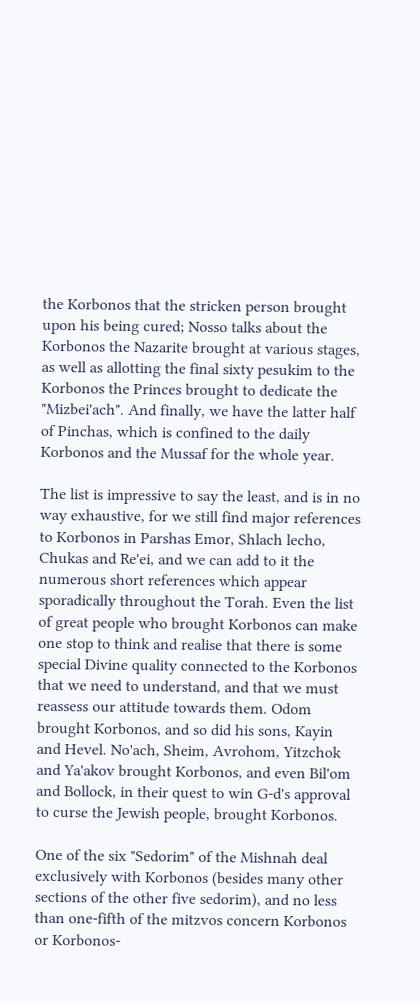the Korbonos that the stricken person brought upon his being cured; Nosso talks about the Korbonos the Nazarite brought at various stages, as well as allotting the final sixty pesukim to the Korbonos the Princes brought to dedicate the "Mizbei'ach". And finally, we have the latter half of Pinchas, which is confined to the daily Korbonos and the Mussaf for the whole year.

The list is impressive to say the least, and is in no way exhaustive, for we still find major references to Korbonos in Parshas Emor, Shlach lecho, Chukas and Re'ei, and we can add to it the numerous short references which appear sporadically throughout the Torah. Even the list of great people who brought Korbonos can make one stop to think and realise that there is some special Divine quality connected to the Korbonos that we need to understand, and that we must reassess our attitude towards them. Odom brought Korbonos, and so did his sons, Kayin and Hevel. No'ach, Sheim, Avrohom, Yitzchok and Ya'akov brought Korbonos, and even Bil'om and Bollock, in their quest to win G-d's approval to curse the Jewish people, brought Korbonos.

One of the six "Sedorim" of the Mishnah deal exclusively with Korbonos (besides many other sections of the other five sedorim), and no less than one-fifth of the mitzvos concern Korbonos or Korbonos-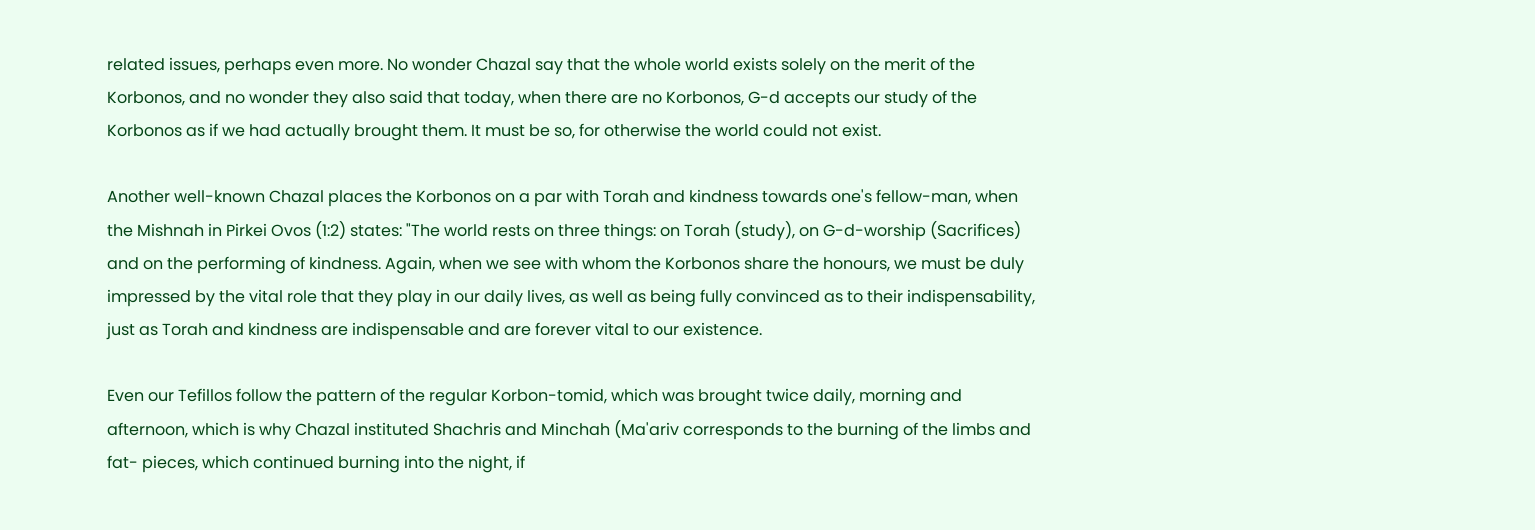related issues, perhaps even more. No wonder Chazal say that the whole world exists solely on the merit of the Korbonos, and no wonder they also said that today, when there are no Korbonos, G-d accepts our study of the Korbonos as if we had actually brought them. It must be so, for otherwise the world could not exist.

Another well-known Chazal places the Korbonos on a par with Torah and kindness towards one's fellow-man, when the Mishnah in Pirkei Ovos (1:2) states: "The world rests on three things: on Torah (study), on G-d-worship (Sacrifices) and on the performing of kindness. Again, when we see with whom the Korbonos share the honours, we must be duly impressed by the vital role that they play in our daily lives, as well as being fully convinced as to their indispensability, just as Torah and kindness are indispensable and are forever vital to our existence.

Even our Tefillos follow the pattern of the regular Korbon-tomid, which was brought twice daily, morning and afternoon, which is why Chazal instituted Shachris and Minchah (Ma'ariv corresponds to the burning of the limbs and fat- pieces, which continued burning into the night, if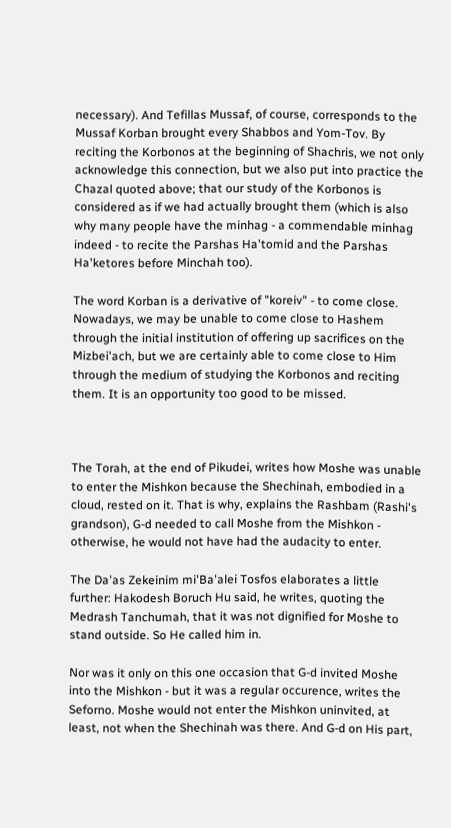necessary). And Tefillas Mussaf, of course, corresponds to the Mussaf Korban brought every Shabbos and Yom-Tov. By reciting the Korbonos at the beginning of Shachris, we not only acknowledge this connection, but we also put into practice the Chazal quoted above; that our study of the Korbonos is considered as if we had actually brought them (which is also why many people have the minhag - a commendable minhag indeed - to recite the Parshas Ha'tomid and the Parshas Ha'ketores before Minchah too).

The word Korban is a derivative of "koreiv" - to come close. Nowadays, we may be unable to come close to Hashem through the initial institution of offering up sacrifices on the Mizbei'ach, but we are certainly able to come close to Him through the medium of studying the Korbonos and reciting them. It is an opportunity too good to be missed.



The Torah, at the end of Pikudei, writes how Moshe was unable to enter the Mishkon because the Shechinah, embodied in a cloud, rested on it. That is why, explains the Rashbam (Rashi's grandson), G-d needed to call Moshe from the Mishkon - otherwise, he would not have had the audacity to enter.

The Da'as Zekeinim mi'Ba'alei Tosfos elaborates a little further: Hakodesh Boruch Hu said, he writes, quoting the Medrash Tanchumah, that it was not dignified for Moshe to stand outside. So He called him in.

Nor was it only on this one occasion that G-d invited Moshe into the Mishkon - but it was a regular occurence, writes the Seforno. Moshe would not enter the Mishkon uninvited, at least, not when the Shechinah was there. And G-d on His part,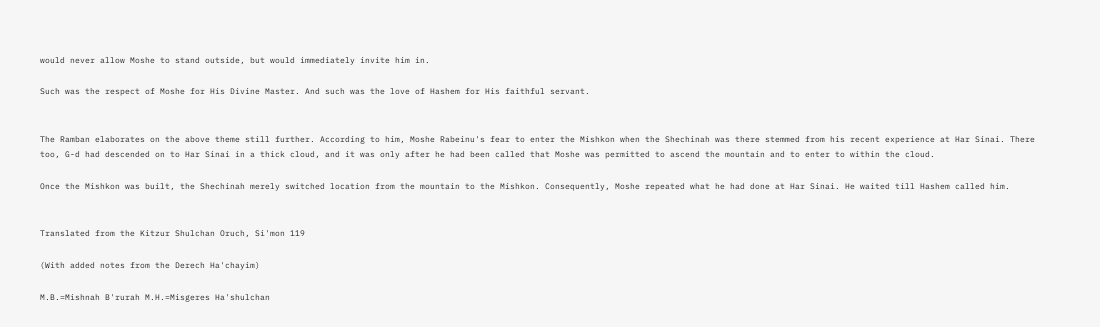would never allow Moshe to stand outside, but would immediately invite him in.

Such was the respect of Moshe for His Divine Master. And such was the love of Hashem for His faithful servant.


The Ramban elaborates on the above theme still further. According to him, Moshe Rabeinu's fear to enter the Mishkon when the Shechinah was there stemmed from his recent experience at Har Sinai. There too, G-d had descended on to Har Sinai in a thick cloud, and it was only after he had been called that Moshe was permitted to ascend the mountain and to enter to within the cloud.

Once the Mishkon was built, the Shechinah merely switched location from the mountain to the Mishkon. Consequently, Moshe repeated what he had done at Har Sinai. He waited till Hashem called him.


Translated from the Kitzur Shulchan Oruch, Si'mon 119

(With added notes from the Derech Ha'chayim)

M.B.=Mishnah B'rurah M.H.=Misgeres Ha'shulchan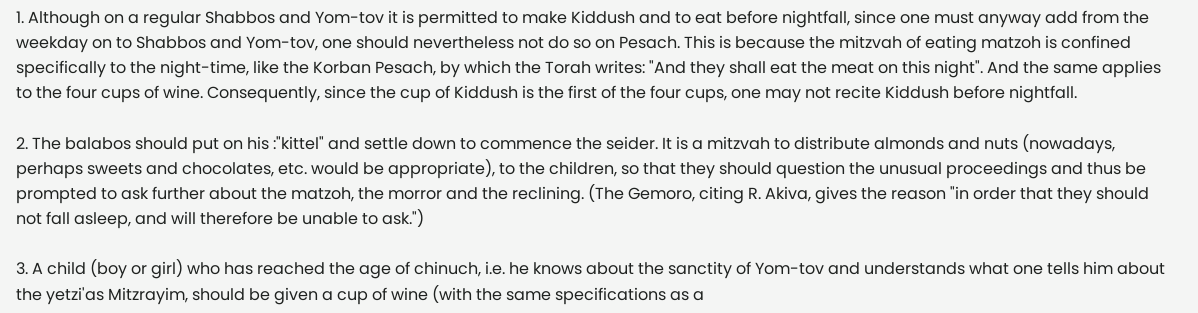1. Although on a regular Shabbos and Yom-tov it is permitted to make Kiddush and to eat before nightfall, since one must anyway add from the weekday on to Shabbos and Yom-tov, one should nevertheless not do so on Pesach. This is because the mitzvah of eating matzoh is confined specifically to the night-time, like the Korban Pesach, by which the Torah writes: "And they shall eat the meat on this night". And the same applies to the four cups of wine. Consequently, since the cup of Kiddush is the first of the four cups, one may not recite Kiddush before nightfall.

2. The balabos should put on his :"kittel" and settle down to commence the seider. It is a mitzvah to distribute almonds and nuts (nowadays, perhaps sweets and chocolates, etc. would be appropriate), to the children, so that they should question the unusual proceedings and thus be prompted to ask further about the matzoh, the morror and the reclining. (The Gemoro, citing R. Akiva, gives the reason "in order that they should not fall asleep, and will therefore be unable to ask.")

3. A child (boy or girl) who has reached the age of chinuch, i.e. he knows about the sanctity of Yom-tov and understands what one tells him about the yetzi'as Mitzrayim, should be given a cup of wine (with the same specifications as a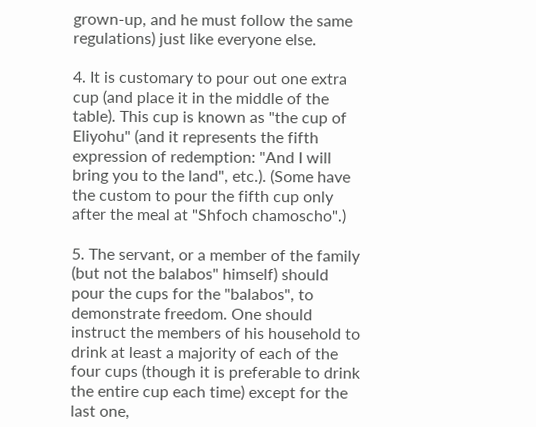grown-up, and he must follow the same regulations) just like everyone else.

4. It is customary to pour out one extra cup (and place it in the middle of the table). This cup is known as "the cup of Eliyohu" (and it represents the fifth expression of redemption: "And I will bring you to the land", etc.). (Some have the custom to pour the fifth cup only after the meal at "Shfoch chamoscho".)

5. The servant, or a member of the family (but not the balabos" himself) should pour the cups for the "balabos", to demonstrate freedom. One should instruct the members of his household to drink at least a majority of each of the four cups (though it is preferable to drink the entire cup each time) except for the last one,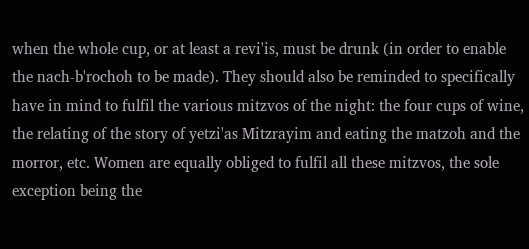when the whole cup, or at least a revi'is, must be drunk (in order to enable the nach-b'rochoh to be made). They should also be reminded to specifically have in mind to fulfil the various mitzvos of the night: the four cups of wine, the relating of the story of yetzi'as Mitzrayim and eating the matzoh and the morror, etc. Women are equally obliged to fulfil all these mitzvos, the sole exception being the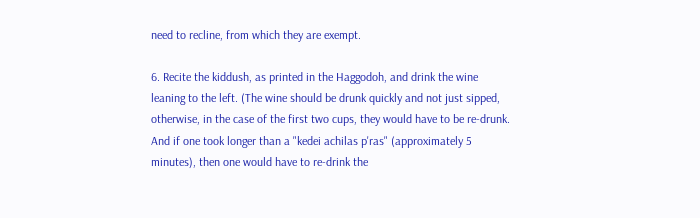need to recline, from which they are exempt.

6. Recite the kiddush, as printed in the Haggodoh, and drink the wine leaning to the left. (The wine should be drunk quickly and not just sipped, otherwise, in the case of the first two cups, they would have to be re-drunk. And if one took longer than a "kedei achilas p'ras" (approximately 5 minutes), then one would have to re-drink the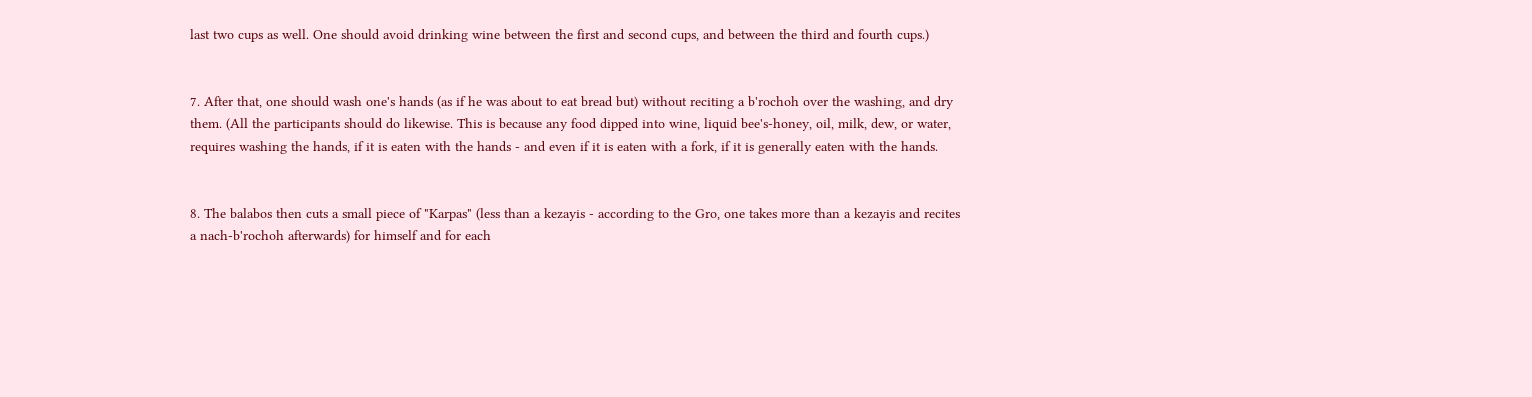last two cups as well. One should avoid drinking wine between the first and second cups, and between the third and fourth cups.)


7. After that, one should wash one's hands (as if he was about to eat bread but) without reciting a b'rochoh over the washing, and dry them. (All the participants should do likewise. This is because any food dipped into wine, liquid bee's-honey, oil, milk, dew, or water, requires washing the hands, if it is eaten with the hands - and even if it is eaten with a fork, if it is generally eaten with the hands.


8. The balabos then cuts a small piece of "Karpas" (less than a kezayis - according to the Gro, one takes more than a kezayis and recites a nach-b'rochoh afterwards) for himself and for each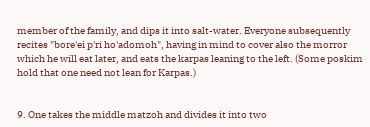member of the family, and dips it into salt-water. Everyone subsequently recites "bore'ei p'ri ho'adomoh", having in mind to cover also the morror which he will eat later, and eats the karpas leaning to the left. (Some poskim hold that one need not lean for Karpas.)


9. One takes the middle matzoh and divides it into two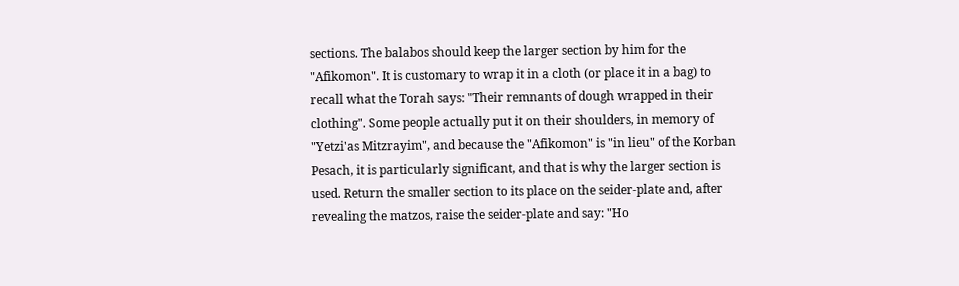sections. The balabos should keep the larger section by him for the "Afikomon". It is customary to wrap it in a cloth (or place it in a bag) to recall what the Torah says: "Their remnants of dough wrapped in their clothing". Some people actually put it on their shoulders, in memory of "Yetzi'as Mitzrayim", and because the "Afikomon" is "in lieu" of the Korban Pesach, it is particularly significant, and that is why the larger section is used. Return the smaller section to its place on the seider-plate and, after revealing the matzos, raise the seider-plate and say: "Ho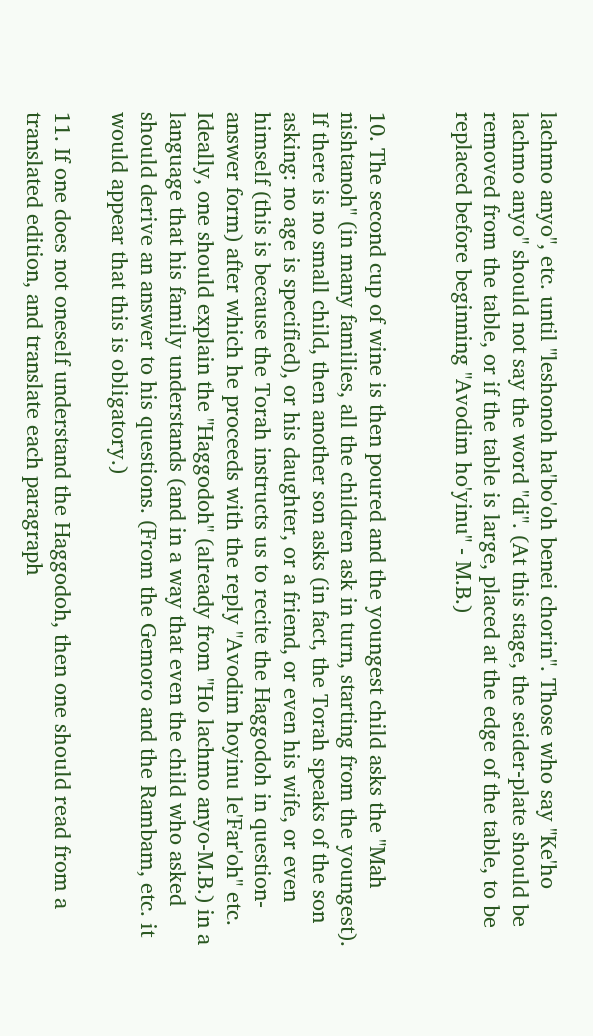lachmo anyo", etc. until "leshonoh ha'bo'oh benei chorin". Those who say "Ke'ho lachmo anyo" should not say the word "di". (At this stage, the seider-plate should be removed from the table, or if the table is large, placed at the edge of the table, to be replaced before beginning "Avodim ho'yinu" - M.B.)


10. The second cup of wine is then poured and the youngest child asks the "Mah nishtanoh" (in many families, all the children ask in turn, starting from the youngest). If there is no small child, then another son asks (in fact, the Torah speaks of the son asking: no age is specified), or his daughter, or a friend, or even his wife, or even himself (this is because the Torah instructs us to recite the Haggodoh in question-answer form) after which he proceeds with the reply "Avodim hoyinu le'Far'oh" etc. Ideally, one should explain the "Haggodoh" (already from "Ho lachmo anyo-M.B.) in a language that his family understands (and in a way that even the child who asked should derive an answer to his questions. (From the Gemoro and the Rambam, etc. it would appear that this is obligatory.)

11. If one does not oneself understand the Haggodoh, then one should read from a translated edition, and translate each paragraph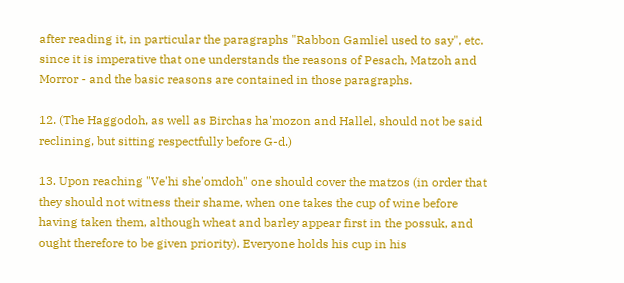after reading it, in particular the paragraphs "Rabbon Gamliel used to say", etc. since it is imperative that one understands the reasons of Pesach, Matzoh and Morror - and the basic reasons are contained in those paragraphs.

12. (The Haggodoh, as well as Birchas ha'mozon and Hallel, should not be said reclining, but sitting respectfully before G-d.)

13. Upon reaching "Ve'hi she'omdoh" one should cover the matzos (in order that they should not witness their shame, when one takes the cup of wine before having taken them, although wheat and barley appear first in the possuk, and ought therefore to be given priority). Everyone holds his cup in his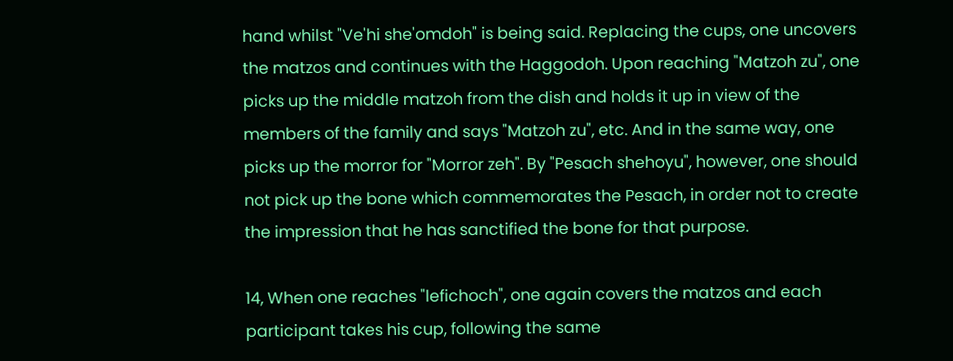hand whilst "Ve'hi she'omdoh" is being said. Replacing the cups, one uncovers the matzos and continues with the Haggodoh. Upon reaching "Matzoh zu", one picks up the middle matzoh from the dish and holds it up in view of the members of the family and says "Matzoh zu", etc. And in the same way, one picks up the morror for "Morror zeh". By "Pesach shehoyu", however, one should not pick up the bone which commemorates the Pesach, in order not to create the impression that he has sanctified the bone for that purpose.

14, When one reaches "lefichoch", one again covers the matzos and each participant takes his cup, following the same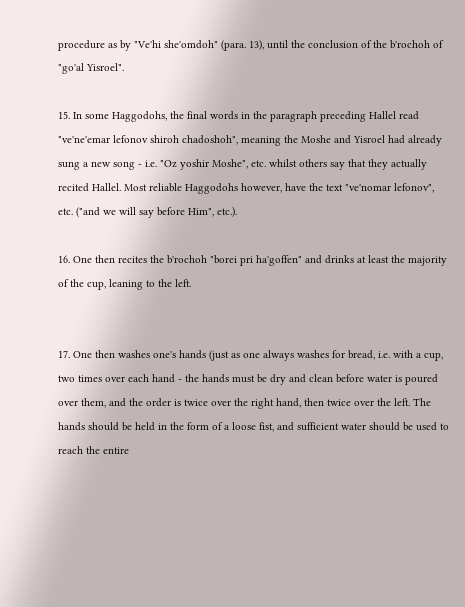procedure as by "Ve'hi she'omdoh" (para. 13), until the conclusion of the b'rochoh of "go'al Yisroel".

15. In some Haggodohs, the final words in the paragraph preceding Hallel read "ve'ne'emar lefonov shiroh chadoshoh", meaning the Moshe and Yisroel had already sung a new song - i.e. "Oz yoshir Moshe", etc. whilst others say that they actually recited Hallel. Most reliable Haggodohs however, have the text "ve'nomar lefonov", etc. ("and we will say before Him", etc.).

16. One then recites the b'rochoh "borei pri ha'goffen" and drinks at least the majority of the cup, leaning to the left.


17. One then washes one's hands (just as one always washes for bread, i.e. with a cup, two times over each hand - the hands must be dry and clean before water is poured over them, and the order is twice over the right hand, then twice over the left. The hands should be held in the form of a loose fist, and sufficient water should be used to reach the entire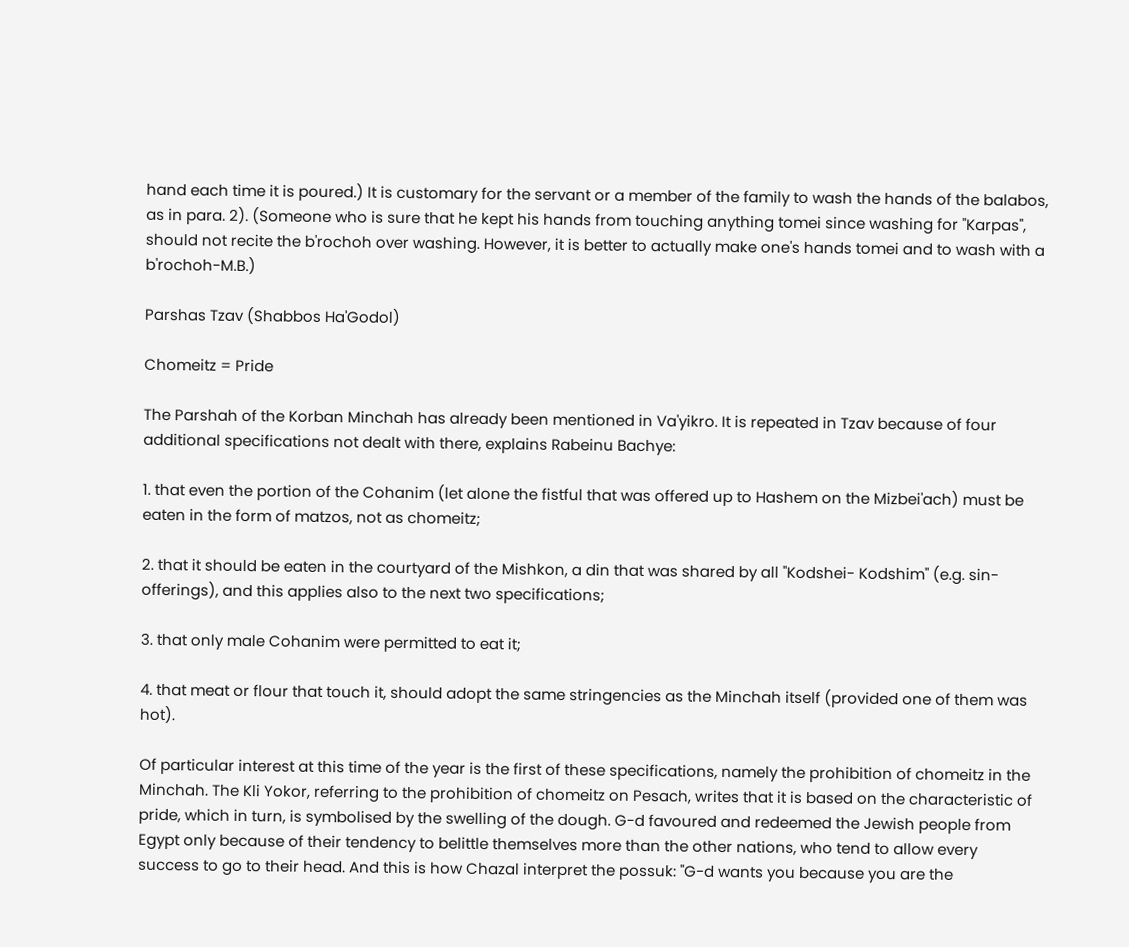hand each time it is poured.) It is customary for the servant or a member of the family to wash the hands of the balabos, as in para. 2). (Someone who is sure that he kept his hands from touching anything tomei since washing for "Karpas", should not recite the b'rochoh over washing. However, it is better to actually make one's hands tomei and to wash with a b'rochoh-M.B.)

Parshas Tzav (Shabbos Ha'Godol)

Chomeitz = Pride

The Parshah of the Korban Minchah has already been mentioned in Va'yikro. It is repeated in Tzav because of four additional specifications not dealt with there, explains Rabeinu Bachye:

1. that even the portion of the Cohanim (let alone the fistful that was offered up to Hashem on the Mizbei'ach) must be eaten in the form of matzos, not as chomeitz;

2. that it should be eaten in the courtyard of the Mishkon, a din that was shared by all "Kodshei- Kodshim" (e.g. sin-offerings), and this applies also to the next two specifications;

3. that only male Cohanim were permitted to eat it;

4. that meat or flour that touch it, should adopt the same stringencies as the Minchah itself (provided one of them was hot).

Of particular interest at this time of the year is the first of these specifications, namely the prohibition of chomeitz in the Minchah. The Kli Yokor, referring to the prohibition of chomeitz on Pesach, writes that it is based on the characteristic of pride, which in turn, is symbolised by the swelling of the dough. G-d favoured and redeemed the Jewish people from Egypt only because of their tendency to belittle themselves more than the other nations, who tend to allow every success to go to their head. And this is how Chazal interpret the possuk: "G-d wants you because you are the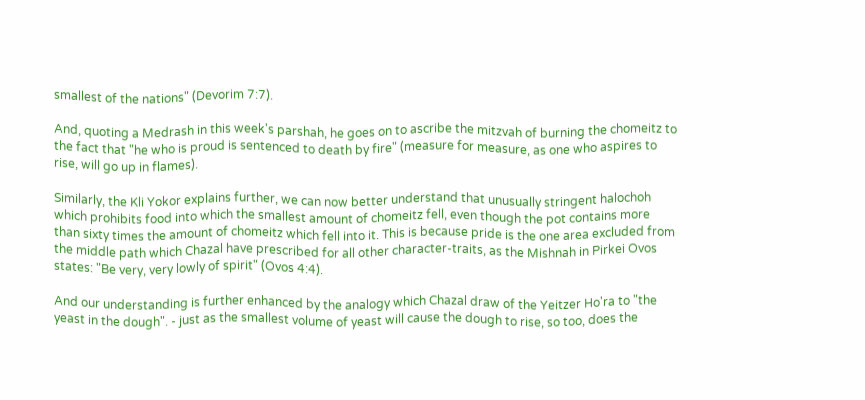smallest of the nations" (Devorim 7:7).

And, quoting a Medrash in this week's parshah, he goes on to ascribe the mitzvah of burning the chomeitz to the fact that "he who is proud is sentenced to death by fire" (measure for measure, as one who aspires to rise, will go up in flames).

Similarly, the Kli Yokor explains further, we can now better understand that unusually stringent halochoh which prohibits food into which the smallest amount of chomeitz fell, even though the pot contains more than sixty times the amount of chomeitz which fell into it. This is because pride is the one area excluded from the middle path which Chazal have prescribed for all other character-traits, as the Mishnah in Pirkei Ovos states: "Be very, very lowly of spirit" (Ovos 4:4).

And our understanding is further enhanced by the analogy which Chazal draw of the Yeitzer Ho'ra to "the yeast in the dough". - just as the smallest volume of yeast will cause the dough to rise, so too, does the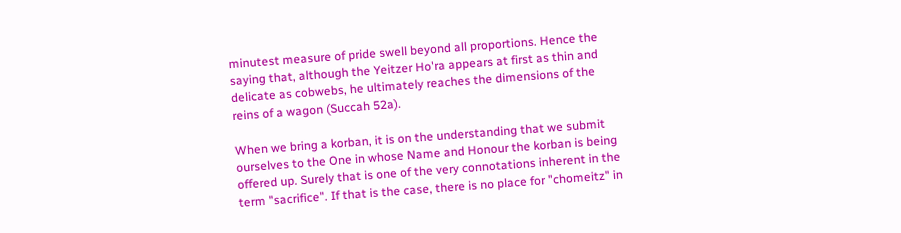minutest measure of pride swell beyond all proportions. Hence the saying that, although the Yeitzer Ho'ra appears at first as thin and delicate as cobwebs, he ultimately reaches the dimensions of the reins of a wagon (Succah 52a).

When we bring a korban, it is on the understanding that we submit ourselves to the One in whose Name and Honour the korban is being offered up. Surely that is one of the very connotations inherent in the term "sacrifice". If that is the case, there is no place for "chomeitz" in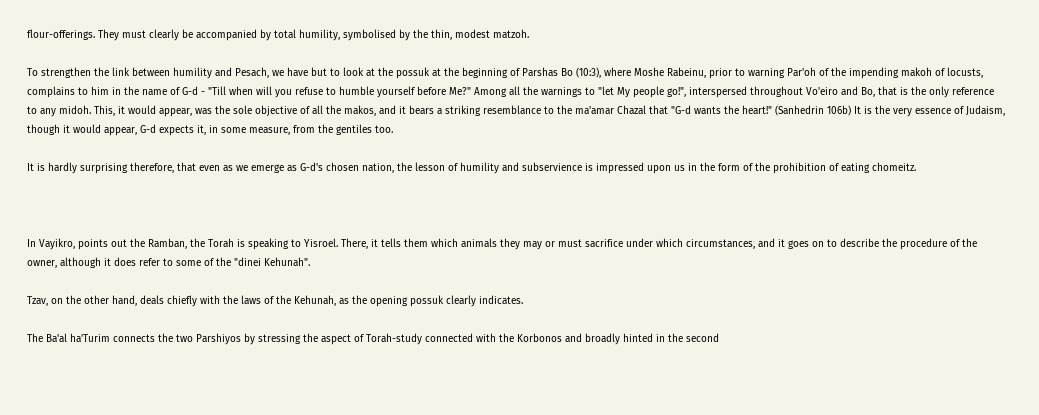flour-offerings. They must clearly be accompanied by total humility, symbolised by the thin, modest matzoh.

To strengthen the link between humility and Pesach, we have but to look at the possuk at the beginning of Parshas Bo (10:3), where Moshe Rabeinu, prior to warning Par'oh of the impending makoh of locusts, complains to him in the name of G-d - "Till when will you refuse to humble yourself before Me?" Among all the warnings to "let My people go!", interspersed throughout Vo'eiro and Bo, that is the only reference to any midoh. This, it would appear, was the sole objective of all the makos, and it bears a striking resemblance to the ma'amar Chazal that "G-d wants the heart!" (Sanhedrin 106b) It is the very essence of Judaism, though it would appear, G-d expects it, in some measure, from the gentiles too.

It is hardly surprising therefore, that even as we emerge as G-d's chosen nation, the lesson of humility and subservience is impressed upon us in the form of the prohibition of eating chomeitz.



In Vayikro, points out the Ramban, the Torah is speaking to Yisroel. There, it tells them which animals they may or must sacrifice under which circumstances, and it goes on to describe the procedure of the owner, although it does refer to some of the "dinei Kehunah".

Tzav, on the other hand, deals chiefly with the laws of the Kehunah, as the opening possuk clearly indicates.

The Ba'al ha'Turim connects the two Parshiyos by stressing the aspect of Torah-study connected with the Korbonos and broadly hinted in the second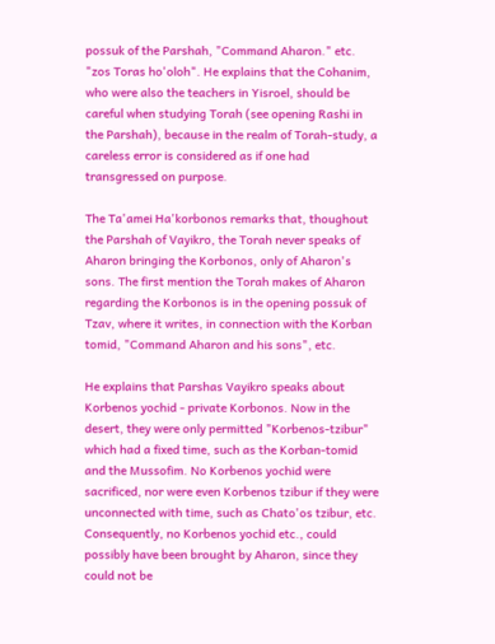possuk of the Parshah, "Command Aharon." etc. "zos Toras ho'oloh". He explains that the Cohanim, who were also the teachers in Yisroel, should be careful when studying Torah (see opening Rashi in the Parshah), because in the realm of Torah-study, a careless error is considered as if one had transgressed on purpose.

The Ta'amei Ha'korbonos remarks that, thoughout the Parshah of Vayikro, the Torah never speaks of Aharon bringing the Korbonos, only of Aharon's sons. The first mention the Torah makes of Aharon regarding the Korbonos is in the opening possuk of Tzav, where it writes, in connection with the Korban tomid, "Command Aharon and his sons", etc.

He explains that Parshas Vayikro speaks about Korbenos yochid - private Korbonos. Now in the desert, they were only permitted "Korbenos-tzibur" which had a fixed time, such as the Korban-tomid and the Mussofim. No Korbenos yochid were sacrificed, nor were even Korbenos tzibur if they were unconnected with time, such as Chato'os tzibur, etc. Consequently, no Korbenos yochid etc., could possibly have been brought by Aharon, since they could not be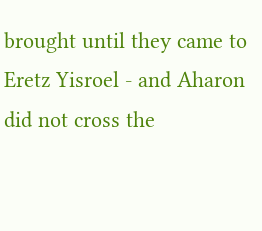brought until they came to Eretz Yisroel - and Aharon did not cross the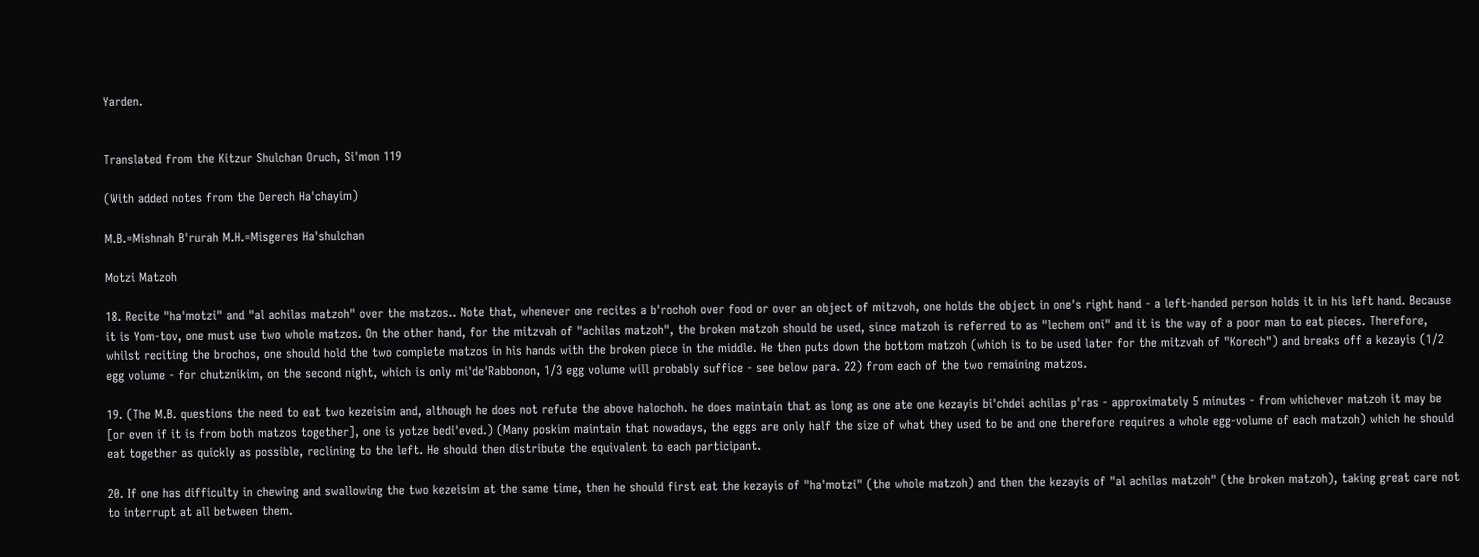Yarden.


Translated from the Kitzur Shulchan Oruch, Si'mon 119

(With added notes from the Derech Ha'chayim)

M.B.=Mishnah B'rurah M.H.=Misgeres Ha'shulchan

Motzi Matzoh

18. Recite "ha'motzi" and "al achilas matzoh" over the matzos.. Note that, whenever one recites a b'rochoh over food or over an object of mitzvoh, one holds the object in one's right hand - a left-handed person holds it in his left hand. Because it is Yom-tov, one must use two whole matzos. On the other hand, for the mitzvah of "achilas matzoh", the broken matzoh should be used, since matzoh is referred to as "lechem oni" and it is the way of a poor man to eat pieces. Therefore, whilst reciting the brochos, one should hold the two complete matzos in his hands with the broken piece in the middle. He then puts down the bottom matzoh (which is to be used later for the mitzvah of "Korech") and breaks off a kezayis (1/2 egg volume - for chutznikim, on the second night, which is only mi'de'Rabbonon, 1/3 egg volume will probably suffice - see below para. 22) from each of the two remaining matzos.

19. (The M.B. questions the need to eat two kezeisim and, although he does not refute the above halochoh. he does maintain that as long as one ate one kezayis bi'chdei achilas p'ras - approximately 5 minutes - from whichever matzoh it may be [or even if it is from both matzos together], one is yotze bedi'eved.) (Many poskim maintain that nowadays, the eggs are only half the size of what they used to be and one therefore requires a whole egg-volume of each matzoh) which he should eat together as quickly as possible, reclining to the left. He should then distribute the equivalent to each participant.

20. If one has difficulty in chewing and swallowing the two kezeisim at the same time, then he should first eat the kezayis of "ha'motzi" (the whole matzoh) and then the kezayis of "al achilas matzoh" (the broken matzoh), taking great care not to interrupt at all between them.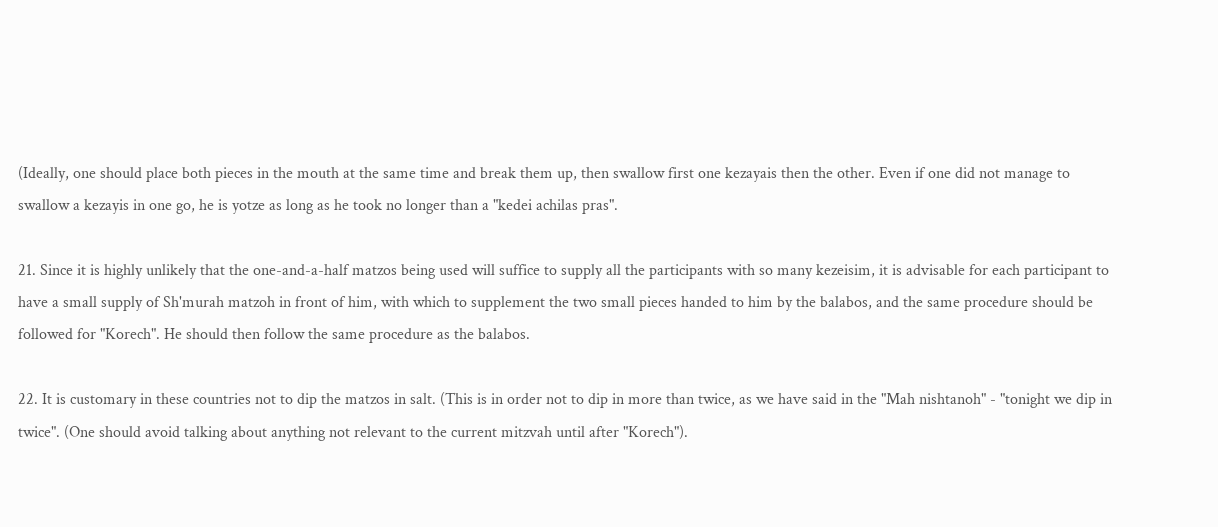(Ideally, one should place both pieces in the mouth at the same time and break them up, then swallow first one kezayais then the other. Even if one did not manage to swallow a kezayis in one go, he is yotze as long as he took no longer than a "kedei achilas pras".

21. Since it is highly unlikely that the one-and-a-half matzos being used will suffice to supply all the participants with so many kezeisim, it is advisable for each participant to have a small supply of Sh'murah matzoh in front of him, with which to supplement the two small pieces handed to him by the balabos, and the same procedure should be followed for "Korech". He should then follow the same procedure as the balabos.

22. It is customary in these countries not to dip the matzos in salt. (This is in order not to dip in more than twice, as we have said in the "Mah nishtanoh" - "tonight we dip in twice". (One should avoid talking about anything not relevant to the current mitzvah until after "Korech").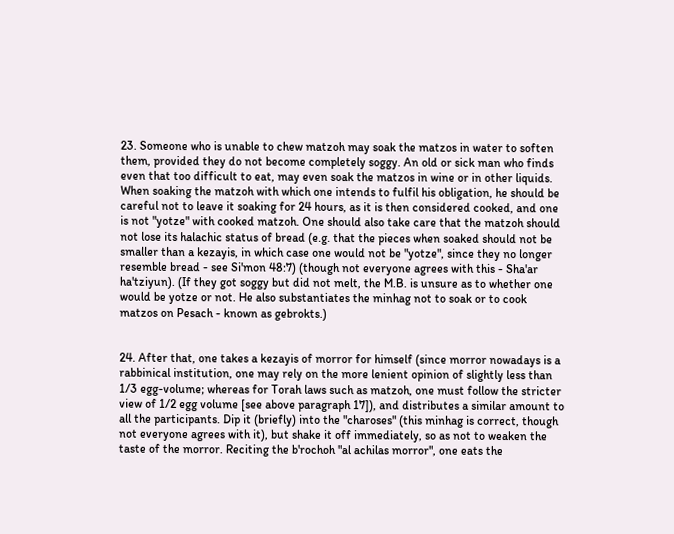23. Someone who is unable to chew matzoh may soak the matzos in water to soften them, provided they do not become completely soggy. An old or sick man who finds even that too difficult to eat, may even soak the matzos in wine or in other liquids. When soaking the matzoh with which one intends to fulfil his obligation, he should be careful not to leave it soaking for 24 hours, as it is then considered cooked, and one is not "yotze" with cooked matzoh. One should also take care that the matzoh should not lose its halachic status of bread (e.g. that the pieces when soaked should not be smaller than a kezayis, in which case one would not be "yotze", since they no longer resemble bread - see Si'mon 48:7) (though not everyone agrees with this - Sha'ar ha'tziyun). (If they got soggy but did not melt, the M.B. is unsure as to whether one would be yotze or not. He also substantiates the minhag not to soak or to cook matzos on Pesach - known as gebrokts.)


24. After that, one takes a kezayis of morror for himself (since morror nowadays is a rabbinical institution, one may rely on the more lenient opinion of slightly less than 1/3 egg-volume; whereas for Torah laws such as matzoh, one must follow the stricter view of 1/2 egg volume [see above paragraph 17]), and distributes a similar amount to all the participants. Dip it (briefly) into the "charoses" (this minhag is correct, though not everyone agrees with it), but shake it off immediately, so as not to weaken the taste of the morror. Reciting the b'rochoh "al achilas morror", one eats the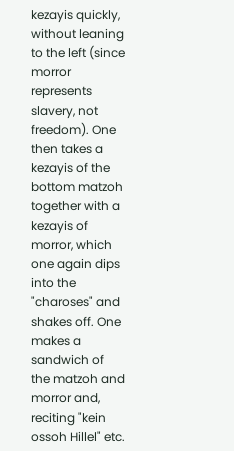kezayis quickly, without leaning to the left (since morror represents slavery, not freedom). One then takes a kezayis of the bottom matzoh together with a kezayis of morror, which one again dips into the "charoses" and shakes off. One makes a sandwich of the matzoh and morror and, reciting "kein ossoh Hillel" etc.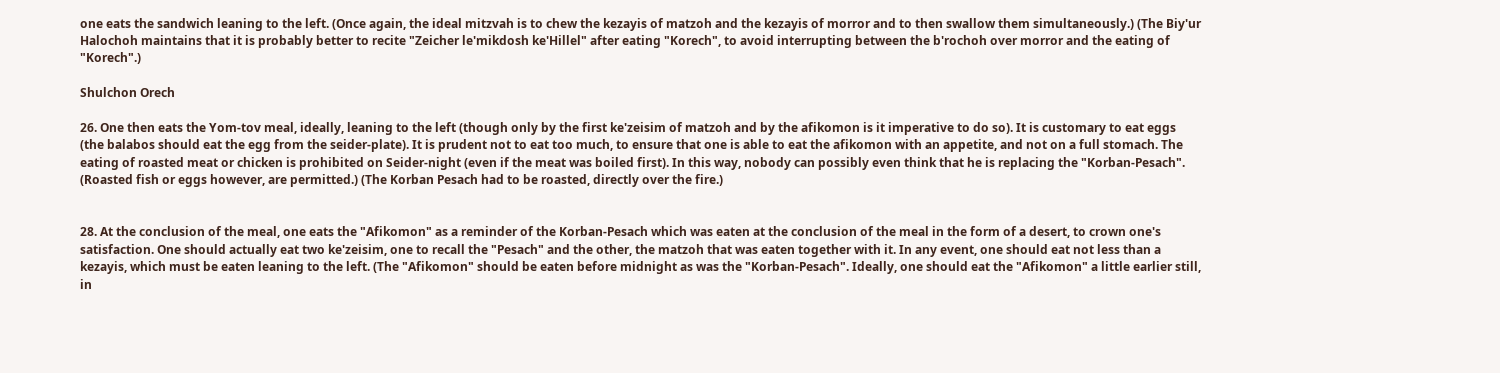one eats the sandwich leaning to the left. (Once again, the ideal mitzvah is to chew the kezayis of matzoh and the kezayis of morror and to then swallow them simultaneously.) (The Biy'ur Halochoh maintains that it is probably better to recite "Zeicher le'mikdosh ke'Hillel" after eating "Korech", to avoid interrupting between the b'rochoh over morror and the eating of "Korech".)

Shulchon Orech

26. One then eats the Yom-tov meal, ideally, leaning to the left (though only by the first ke'zeisim of matzoh and by the afikomon is it imperative to do so). It is customary to eat eggs (the balabos should eat the egg from the seider-plate). It is prudent not to eat too much, to ensure that one is able to eat the afikomon with an appetite, and not on a full stomach. The eating of roasted meat or chicken is prohibited on Seider-night (even if the meat was boiled first). In this way, nobody can possibly even think that he is replacing the "Korban-Pesach". (Roasted fish or eggs however, are permitted.) (The Korban Pesach had to be roasted, directly over the fire.)


28. At the conclusion of the meal, one eats the "Afikomon" as a reminder of the Korban-Pesach which was eaten at the conclusion of the meal in the form of a desert, to crown one's satisfaction. One should actually eat two ke'zeisim, one to recall the "Pesach" and the other, the matzoh that was eaten together with it. In any event, one should eat not less than a kezayis, which must be eaten leaning to the left. (The "Afikomon" should be eaten before midnight as was the "Korban-Pesach". Ideally, one should eat the "Afikomon" a little earlier still, in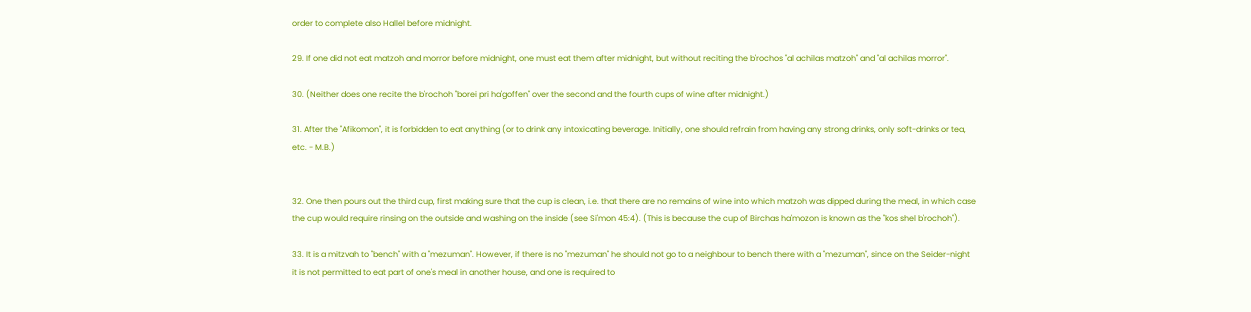order to complete also Hallel before midnight.

29. If one did not eat matzoh and morror before midnight, one must eat them after midnight, but without reciting the b'rochos "al achilas matzoh" and "al achilas morror".

30. (Neither does one recite the b'rochoh "borei pri ha'goffen" over the second and the fourth cups of wine after midnight.)

31. After the "Afikomon", it is forbidden to eat anything (or to drink any intoxicating beverage. Initially, one should refrain from having any strong drinks, only soft-drinks or tea, etc. - M.B.)


32. One then pours out the third cup, first making sure that the cup is clean, i.e. that there are no remains of wine into which matzoh was dipped during the meal, in which case the cup would require rinsing on the outside and washing on the inside (see Si'mon 45:4). (This is because the cup of Birchas ha'mozon is known as the "kos shel b'rochoh").

33. It is a mitzvah to "bench" with a "mezuman". However, if there is no "mezuman" he should not go to a neighbour to bench there with a "mezuman", since on the Seider-night it is not permitted to eat part of one's meal in another house, and one is required to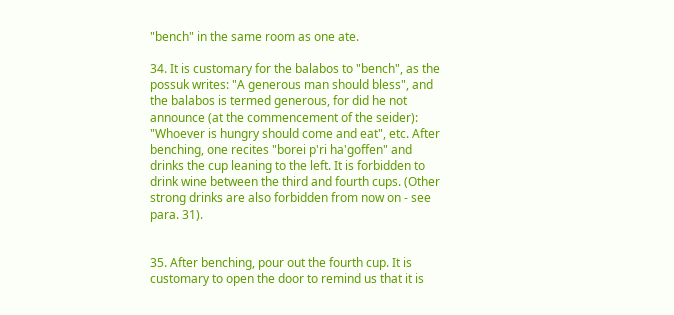"bench" in the same room as one ate.

34. It is customary for the balabos to "bench", as the possuk writes: "A generous man should bless", and the balabos is termed generous, for did he not announce (at the commencement of the seider): "Whoever is hungry should come and eat", etc. After benching, one recites "borei p'ri ha'goffen" and drinks the cup leaning to the left. It is forbidden to drink wine between the third and fourth cups. (Other strong drinks are also forbidden from now on - see para. 31).


35. After benching, pour out the fourth cup. It is customary to open the door to remind us that it is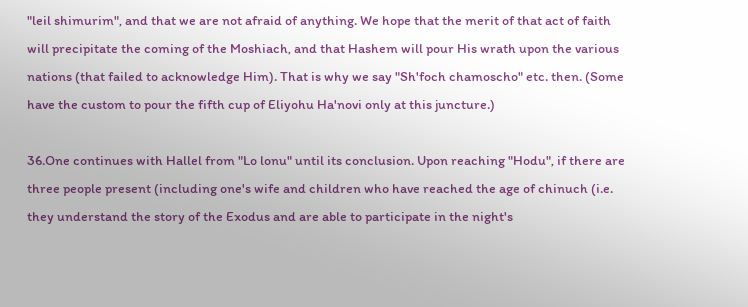"leil shimurim", and that we are not afraid of anything. We hope that the merit of that act of faith will precipitate the coming of the Moshiach, and that Hashem will pour His wrath upon the various nations (that failed to acknowledge Him). That is why we say "Sh'foch chamoscho" etc. then. (Some have the custom to pour the fifth cup of Eliyohu Ha'novi only at this juncture.)

36.One continues with Hallel from "Lo lonu" until its conclusion. Upon reaching "Hodu", if there are three people present (including one's wife and children who have reached the age of chinuch (i.e. they understand the story of the Exodus and are able to participate in the night's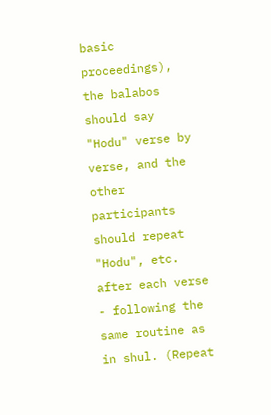basic proceedings), the balabos should say "Hodu" verse by verse, and the other participants should repeat "Hodu", etc. after each verse - following the same routine as in shul. (Repeat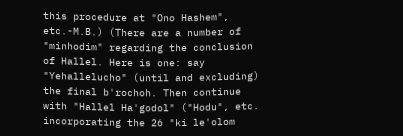this procedure at "Ono Hashem", etc.-M.B.) (There are a number of "minhodim" regarding the conclusion of Hallel. Here is one: say "Yehallelucho" (until and excluding) the final b'rochoh. Then continue with "Hallel Ha'godol" ("Hodu", etc. incorporating the 26 "ki le'olom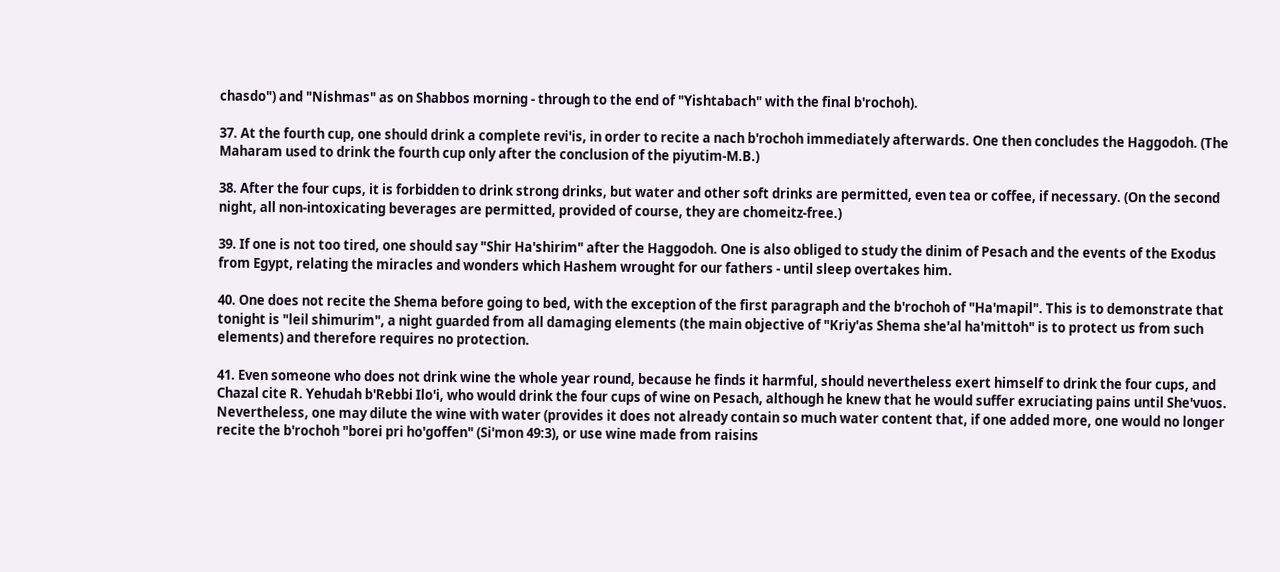chasdo") and "Nishmas" as on Shabbos morning - through to the end of "Yishtabach" with the final b'rochoh).

37. At the fourth cup, one should drink a complete revi'is, in order to recite a nach b'rochoh immediately afterwards. One then concludes the Haggodoh. (The Maharam used to drink the fourth cup only after the conclusion of the piyutim-M.B.)

38. After the four cups, it is forbidden to drink strong drinks, but water and other soft drinks are permitted, even tea or coffee, if necessary. (On the second night, all non-intoxicating beverages are permitted, provided of course, they are chomeitz-free.)

39. If one is not too tired, one should say "Shir Ha'shirim" after the Haggodoh. One is also obliged to study the dinim of Pesach and the events of the Exodus from Egypt, relating the miracles and wonders which Hashem wrought for our fathers - until sleep overtakes him.

40. One does not recite the Shema before going to bed, with the exception of the first paragraph and the b'rochoh of "Ha'mapil". This is to demonstrate that tonight is "leil shimurim", a night guarded from all damaging elements (the main objective of "Kriy'as Shema she'al ha'mittoh" is to protect us from such elements) and therefore requires no protection.

41. Even someone who does not drink wine the whole year round, because he finds it harmful, should nevertheless exert himself to drink the four cups, and Chazal cite R. Yehudah b'Rebbi Ilo'i, who would drink the four cups of wine on Pesach, although he knew that he would suffer exruciating pains until She'vuos. Nevertheless, one may dilute the wine with water (provides it does not already contain so much water content that, if one added more, one would no longer recite the b'rochoh "borei pri ho'goffen" (Si'mon 49:3), or use wine made from raisins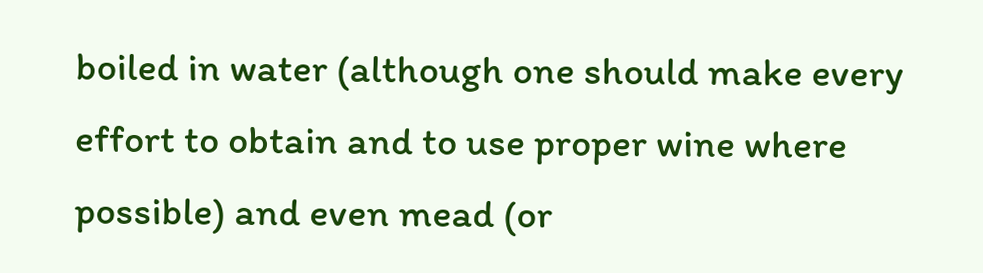boiled in water (although one should make every effort to obtain and to use proper wine where possible) and even mead (or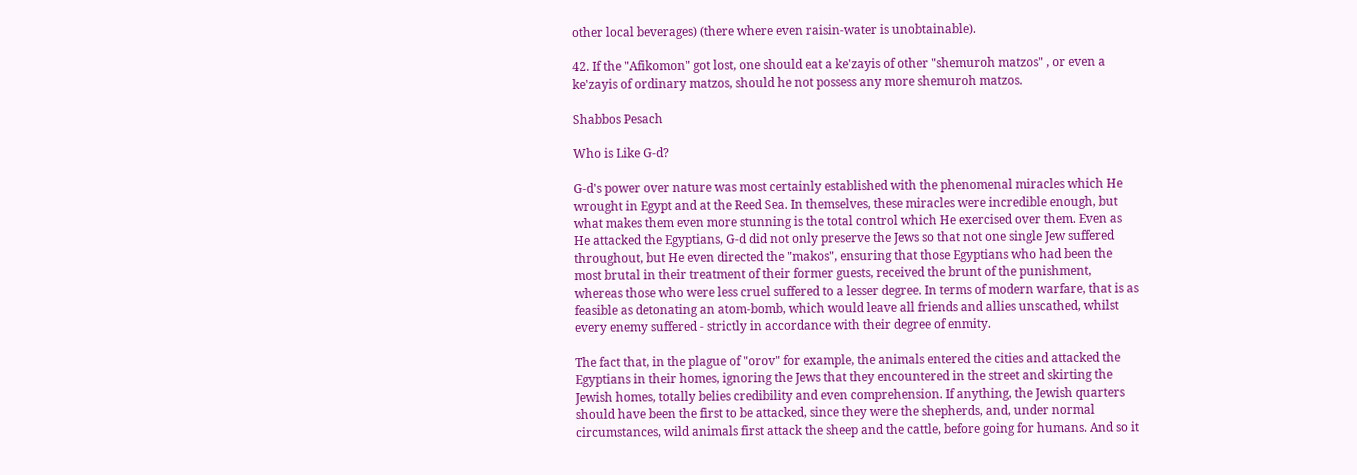other local beverages) (there where even raisin-water is unobtainable).

42. If the "Afikomon" got lost, one should eat a ke'zayis of other "shemuroh matzos" , or even a ke'zayis of ordinary matzos, should he not possess any more shemuroh matzos.

Shabbos Pesach

Who is Like G-d?

G-d's power over nature was most certainly established with the phenomenal miracles which He wrought in Egypt and at the Reed Sea. In themselves, these miracles were incredible enough, but what makes them even more stunning is the total control which He exercised over them. Even as He attacked the Egyptians, G-d did not only preserve the Jews so that not one single Jew suffered throughout, but He even directed the "makos", ensuring that those Egyptians who had been the most brutal in their treatment of their former guests, received the brunt of the punishment, whereas those who were less cruel suffered to a lesser degree. In terms of modern warfare, that is as feasible as detonating an atom-bomb, which would leave all friends and allies unscathed, whilst every enemy suffered - strictly in accordance with their degree of enmity.

The fact that, in the plague of "orov" for example, the animals entered the cities and attacked the Egyptians in their homes, ignoring the Jews that they encountered in the street and skirting the Jewish homes, totally belies credibility and even comprehension. If anything, the Jewish quarters should have been the first to be attacked, since they were the shepherds, and, under normal circumstances, wild animals first attack the sheep and the cattle, before going for humans. And so it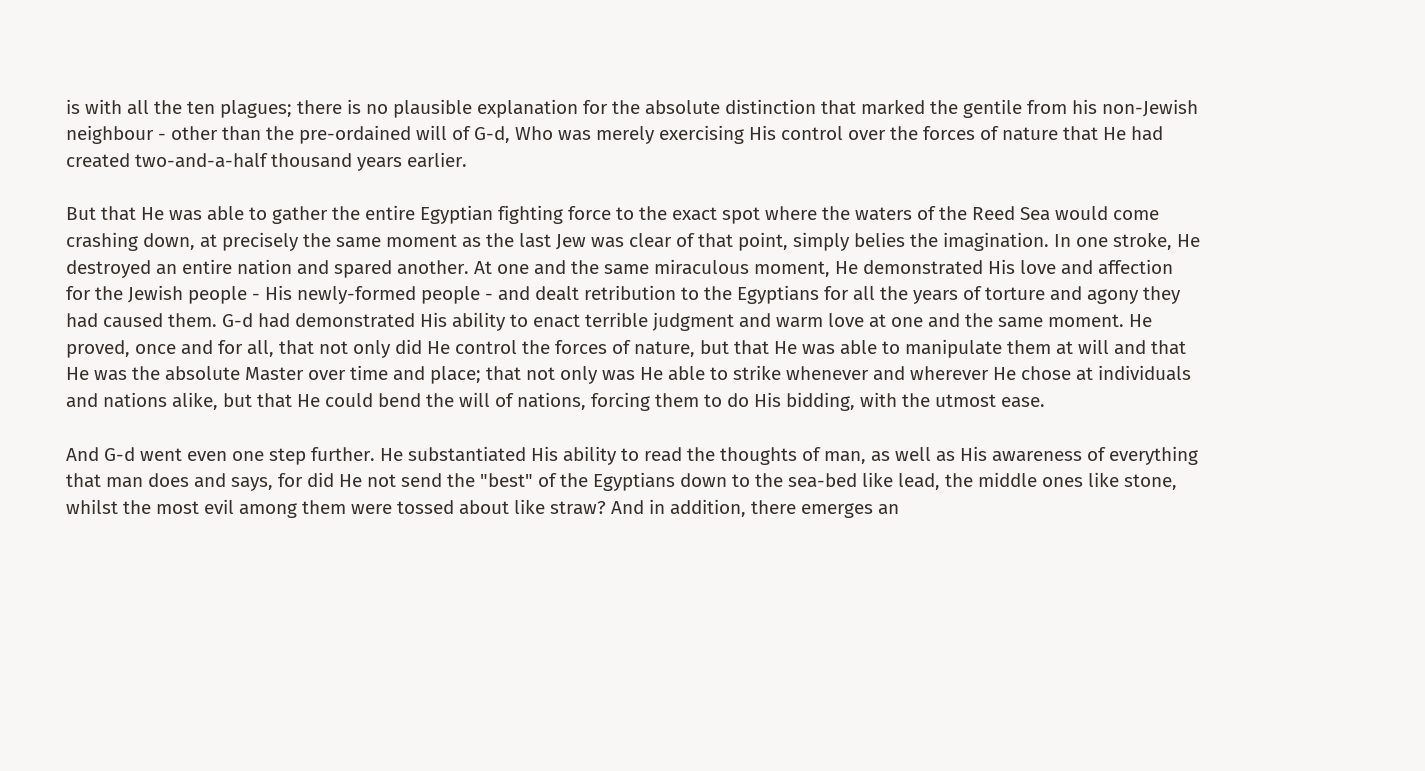is with all the ten plagues; there is no plausible explanation for the absolute distinction that marked the gentile from his non-Jewish neighbour - other than the pre-ordained will of G-d, Who was merely exercising His control over the forces of nature that He had created two-and-a-half thousand years earlier.

But that He was able to gather the entire Egyptian fighting force to the exact spot where the waters of the Reed Sea would come crashing down, at precisely the same moment as the last Jew was clear of that point, simply belies the imagination. In one stroke, He destroyed an entire nation and spared another. At one and the same miraculous moment, He demonstrated His love and affection for the Jewish people - His newly-formed people - and dealt retribution to the Egyptians for all the years of torture and agony they had caused them. G-d had demonstrated His ability to enact terrible judgment and warm love at one and the same moment. He proved, once and for all, that not only did He control the forces of nature, but that He was able to manipulate them at will and that He was the absolute Master over time and place; that not only was He able to strike whenever and wherever He chose at individuals and nations alike, but that He could bend the will of nations, forcing them to do His bidding, with the utmost ease.

And G-d went even one step further. He substantiated His ability to read the thoughts of man, as well as His awareness of everything that man does and says, for did He not send the "best" of the Egyptians down to the sea-bed like lead, the middle ones like stone, whilst the most evil among them were tossed about like straw? And in addition, there emerges an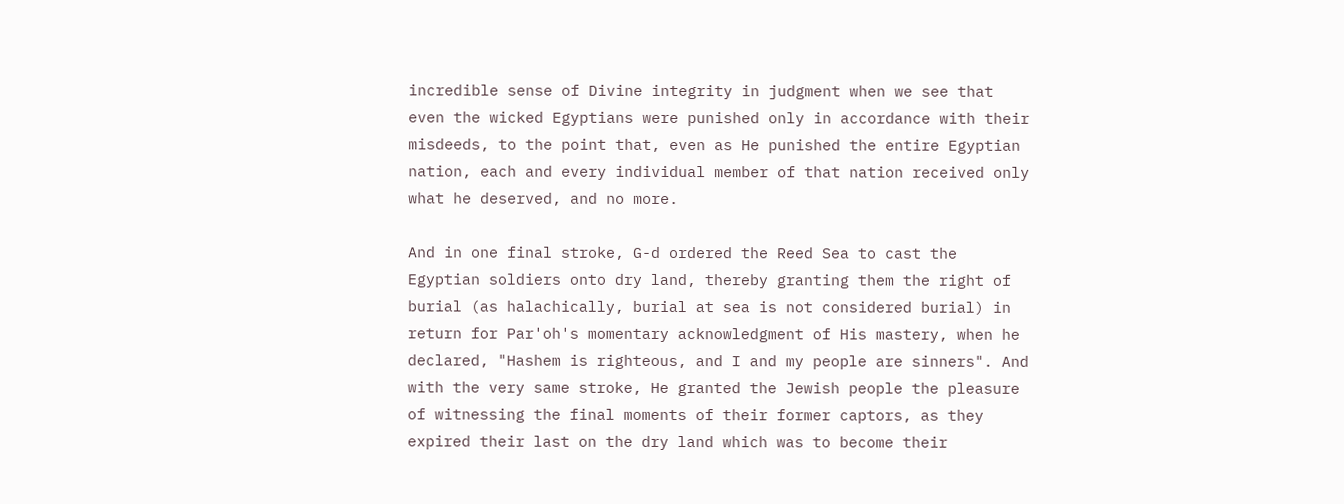incredible sense of Divine integrity in judgment when we see that even the wicked Egyptians were punished only in accordance with their misdeeds, to the point that, even as He punished the entire Egyptian nation, each and every individual member of that nation received only what he deserved, and no more.

And in one final stroke, G-d ordered the Reed Sea to cast the Egyptian soldiers onto dry land, thereby granting them the right of burial (as halachically, burial at sea is not considered burial) in return for Par'oh's momentary acknowledgment of His mastery, when he declared, "Hashem is righteous, and I and my people are sinners". And with the very same stroke, He granted the Jewish people the pleasure of witnessing the final moments of their former captors, as they expired their last on the dry land which was to become their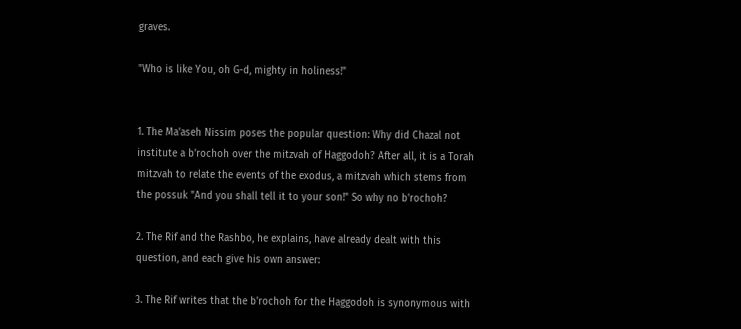graves.

"Who is like You, oh G-d, mighty in holiness!"


1. The Ma'aseh Nissim poses the popular question: Why did Chazal not institute a b'rochoh over the mitzvah of Haggodoh? After all, it is a Torah mitzvah to relate the events of the exodus, a mitzvah which stems from the possuk "And you shall tell it to your son!" So why no b'rochoh?

2. The Rif and the Rashbo, he explains, have already dealt with this question, and each give his own answer:

3. The Rif writes that the b'rochoh for the Haggodoh is synonymous with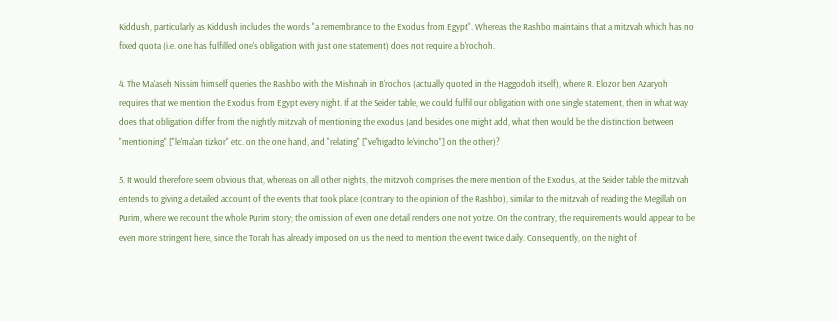Kiddush, particularly as Kiddush includes the words "a remembrance to the Exodus from Egypt". Whereas the Rashbo maintains that a mitzvah which has no fixed quota (i.e. one has fulfilled one's obligation with just one statement) does not require a b'rochoh.

4. The Ma'aseh Nissim himself queries the Rashbo with the Mishnah in B'rochos (actually quoted in the Haggodoh itself), where R. Elozor ben Azaryoh requires that we mention the Exodus from Egypt every night. If at the Seider table, we could fulfil our obligation with one single statement, then in what way does that obligation differ from the nightly mitzvah of mentioning the exodus (and besides one might add, what then would be the distinction between "mentioning" ["le'ma'an tizkor" etc. on the one hand, and "relating" ["ve'higadto le'vincho"] on the other)?

5. It would therefore seem obvious that, whereas on all other nights, the mitzvoh comprises the mere mention of the Exodus, at the Seider table the mitzvah entends to giving a detailed account of the events that took place (contrary to the opinion of the Rashbo), similar to the mitzvah of reading the Megillah on Purim, where we recount the whole Purim story; the omission of even one detail renders one not yotze. On the contrary, the requirements would appear to be even more stringent here, since the Torah has already imposed on us the need to mention the event twice daily. Consequently, on the night of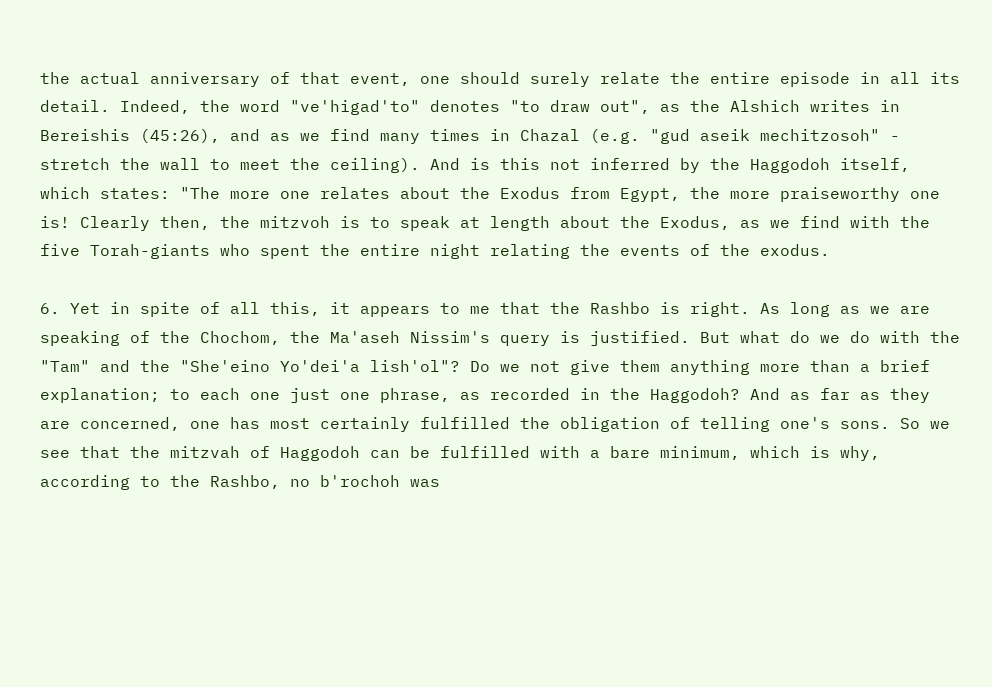the actual anniversary of that event, one should surely relate the entire episode in all its detail. Indeed, the word "ve'higad'to" denotes "to draw out", as the Alshich writes in Bereishis (45:26), and as we find many times in Chazal (e.g. "gud aseik mechitzosoh" - stretch the wall to meet the ceiling). And is this not inferred by the Haggodoh itself, which states: "The more one relates about the Exodus from Egypt, the more praiseworthy one is! Clearly then, the mitzvoh is to speak at length about the Exodus, as we find with the five Torah-giants who spent the entire night relating the events of the exodus.

6. Yet in spite of all this, it appears to me that the Rashbo is right. As long as we are speaking of the Chochom, the Ma'aseh Nissim's query is justified. But what do we do with the "Tam" and the "She'eino Yo'dei'a lish'ol"? Do we not give them anything more than a brief explanation; to each one just one phrase, as recorded in the Haggodoh? And as far as they are concerned, one has most certainly fulfilled the obligation of telling one's sons. So we see that the mitzvah of Haggodoh can be fulfilled with a bare minimum, which is why, according to the Rashbo, no b'rochoh was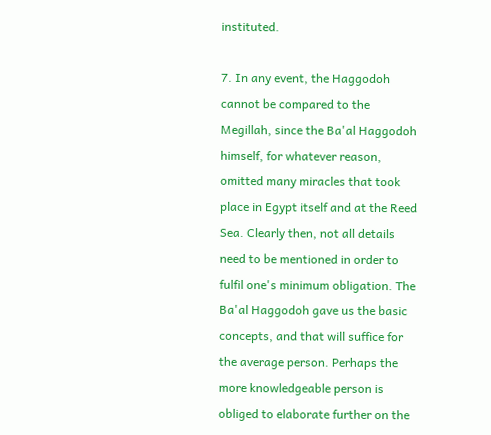instituted.

7. In any event, the Haggodoh cannot be compared to the Megillah, since the Ba'al Haggodoh himself, for whatever reason, omitted many miracles that took place in Egypt itself and at the Reed Sea. Clearly then, not all details need to be mentioned in order to fulfil one's minimum obligation. The Ba'al Haggodoh gave us the basic concepts, and that will suffice for the average person. Perhaps the more knowledgeable person is obliged to elaborate further on the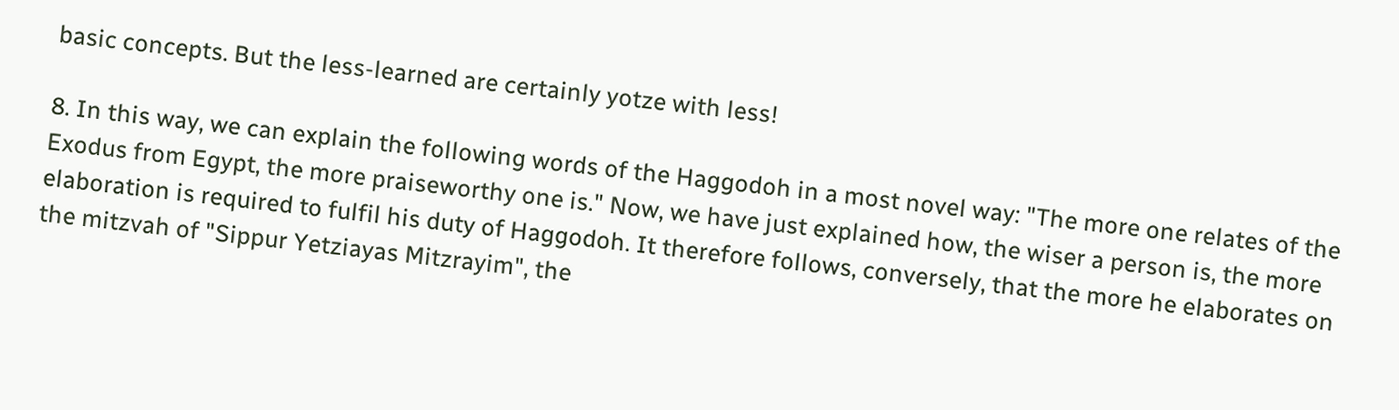basic concepts. But the less-learned are certainly yotze with less!

8. In this way, we can explain the following words of the Haggodoh in a most novel way: "The more one relates of the Exodus from Egypt, the more praiseworthy one is." Now, we have just explained how, the wiser a person is, the more elaboration is required to fulfil his duty of Haggodoh. It therefore follows, conversely, that the more he elaborates on the mitzvah of "Sippur Yetziayas Mitzrayim", the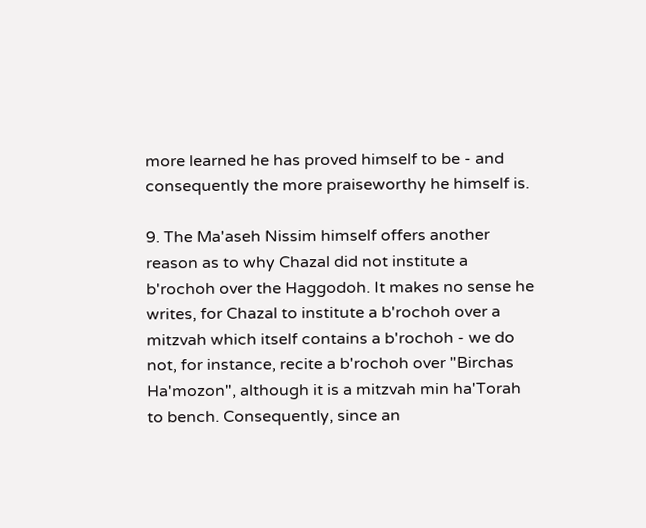more learned he has proved himself to be - and consequently the more praiseworthy he himself is.

9. The Ma'aseh Nissim himself offers another reason as to why Chazal did not institute a b'rochoh over the Haggodoh. It makes no sense he writes, for Chazal to institute a b'rochoh over a mitzvah which itself contains a b'rochoh - we do not, for instance, recite a b'rochoh over "Birchas Ha'mozon", although it is a mitzvah min ha'Torah to bench. Consequently, since an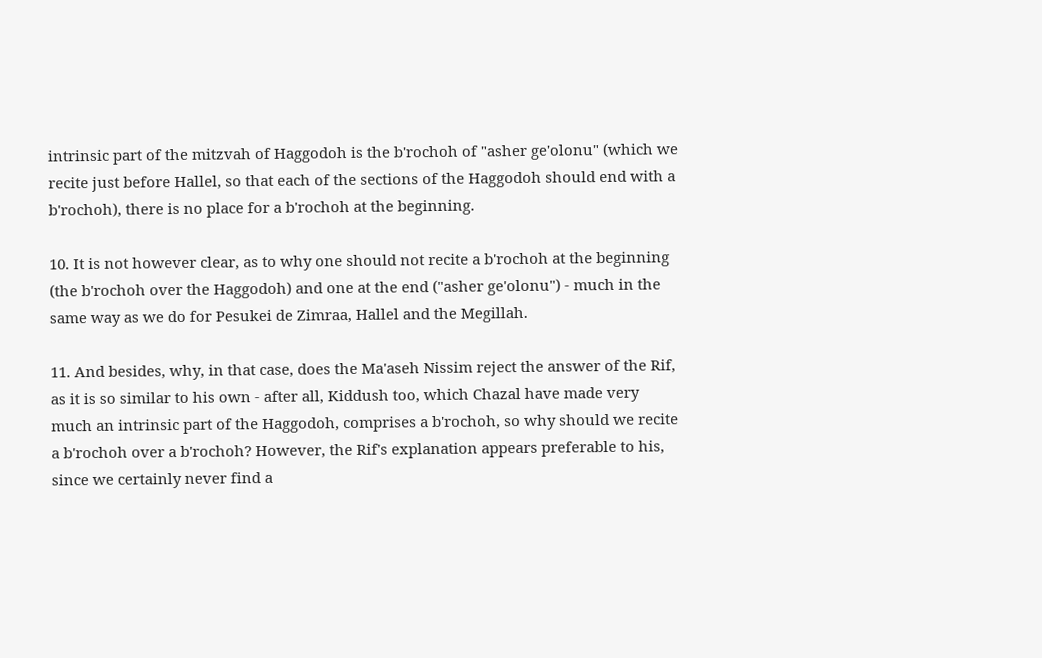intrinsic part of the mitzvah of Haggodoh is the b'rochoh of "asher ge'olonu" (which we recite just before Hallel, so that each of the sections of the Haggodoh should end with a b'rochoh), there is no place for a b'rochoh at the beginning.

10. It is not however clear, as to why one should not recite a b'rochoh at the beginning (the b'rochoh over the Haggodoh) and one at the end ("asher ge'olonu") - much in the same way as we do for Pesukei de Zimraa, Hallel and the Megillah.

11. And besides, why, in that case, does the Ma'aseh Nissim reject the answer of the Rif, as it is so similar to his own - after all, Kiddush too, which Chazal have made very much an intrinsic part of the Haggodoh, comprises a b'rochoh, so why should we recite a b'rochoh over a b'rochoh? However, the Rif's explanation appears preferable to his, since we certainly never find a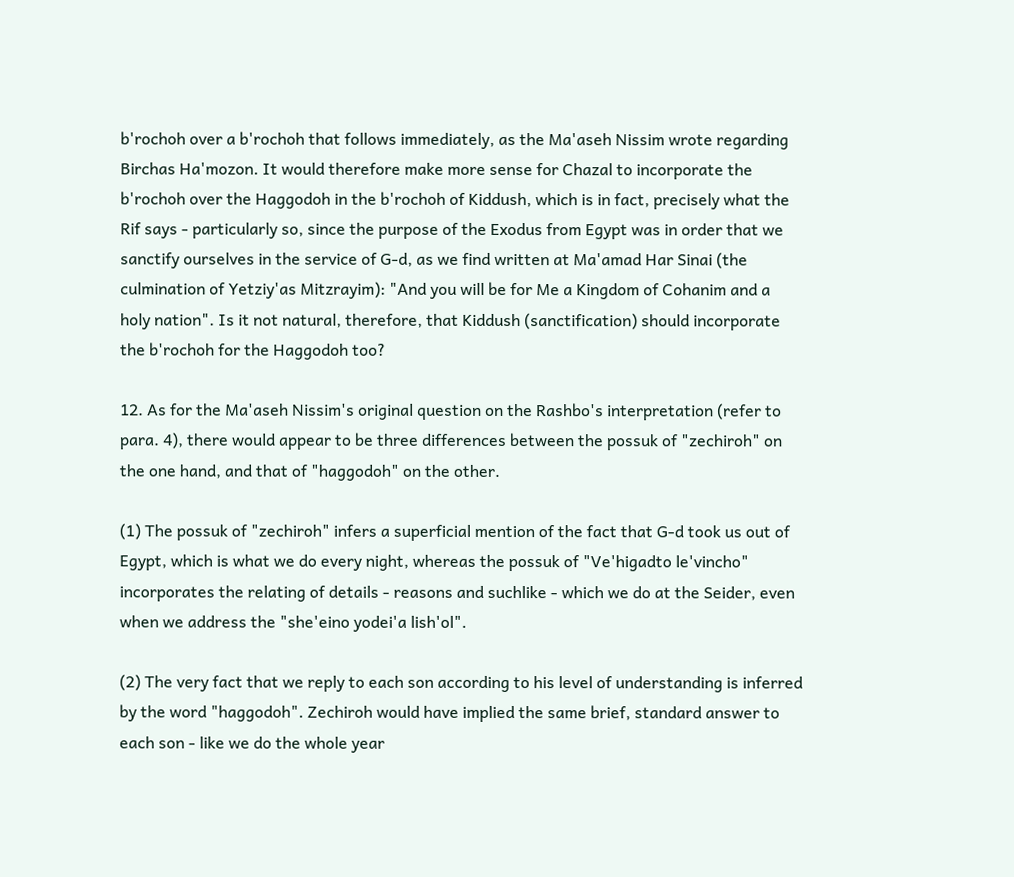b'rochoh over a b'rochoh that follows immediately, as the Ma'aseh Nissim wrote regarding Birchas Ha'mozon. It would therefore make more sense for Chazal to incorporate the b'rochoh over the Haggodoh in the b'rochoh of Kiddush, which is in fact, precisely what the Rif says - particularly so, since the purpose of the Exodus from Egypt was in order that we sanctify ourselves in the service of G-d, as we find written at Ma'amad Har Sinai (the culmination of Yetziy'as Mitzrayim): "And you will be for Me a Kingdom of Cohanim and a holy nation". Is it not natural, therefore, that Kiddush (sanctification) should incorporate the b'rochoh for the Haggodoh too?

12. As for the Ma'aseh Nissim's original question on the Rashbo's interpretation (refer to para. 4), there would appear to be three differences between the possuk of "zechiroh" on the one hand, and that of "haggodoh" on the other.

(1) The possuk of "zechiroh" infers a superficial mention of the fact that G-d took us out of Egypt, which is what we do every night, whereas the possuk of "Ve'higadto le'vincho" incorporates the relating of details - reasons and suchlike - which we do at the Seider, even when we address the "she'eino yodei'a lish'ol".

(2) The very fact that we reply to each son according to his level of understanding is inferred by the word "haggodoh". Zechiroh would have implied the same brief, standard answer to each son - like we do the whole year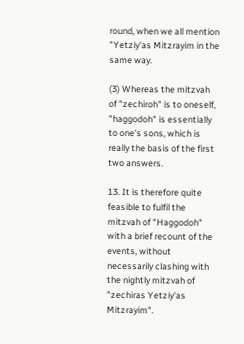round, when we all mention "Yetziy'as Mitzrayim in the same way.

(3) Whereas the mitzvah of "zechiroh" is to oneself, "haggodoh" is essentially to one's sons, which is really the basis of the first two answers.

13. It is therefore quite feasible to fulfil the mitzvah of "Haggodoh" with a brief recount of the events, without necessarily clashing with the nightly mitzvah of "zechiras Yetziy'as Mitzrayim".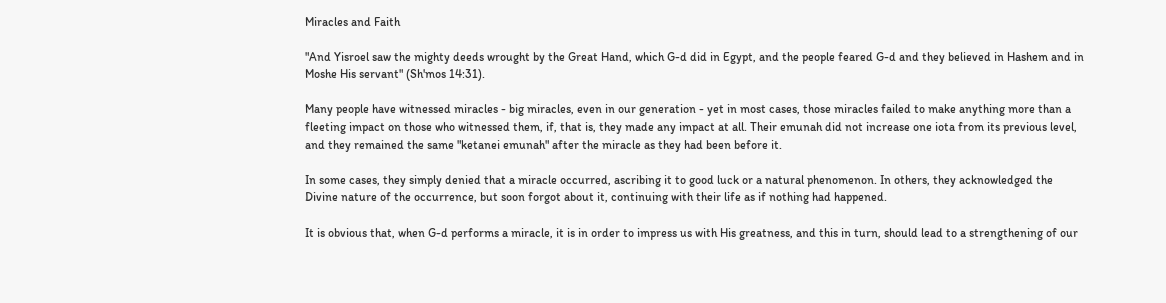Miracles and Faith

"And Yisroel saw the mighty deeds wrought by the Great Hand, which G-d did in Egypt, and the people feared G-d and they believed in Hashem and in Moshe His servant" (Sh'mos 14:31).

Many people have witnessed miracles - big miracles, even in our generation - yet in most cases, those miracles failed to make anything more than a fleeting impact on those who witnessed them, if, that is, they made any impact at all. Their emunah did not increase one iota from its previous level, and they remained the same "ketanei emunah" after the miracle as they had been before it.

In some cases, they simply denied that a miracle occurred, ascribing it to good luck or a natural phenomenon. In others, they acknowledged the Divine nature of the occurrence, but soon forgot about it, continuing with their life as if nothing had happened.

It is obvious that, when G-d performs a miracle, it is in order to impress us with His greatness, and this in turn, should lead to a strengthening of our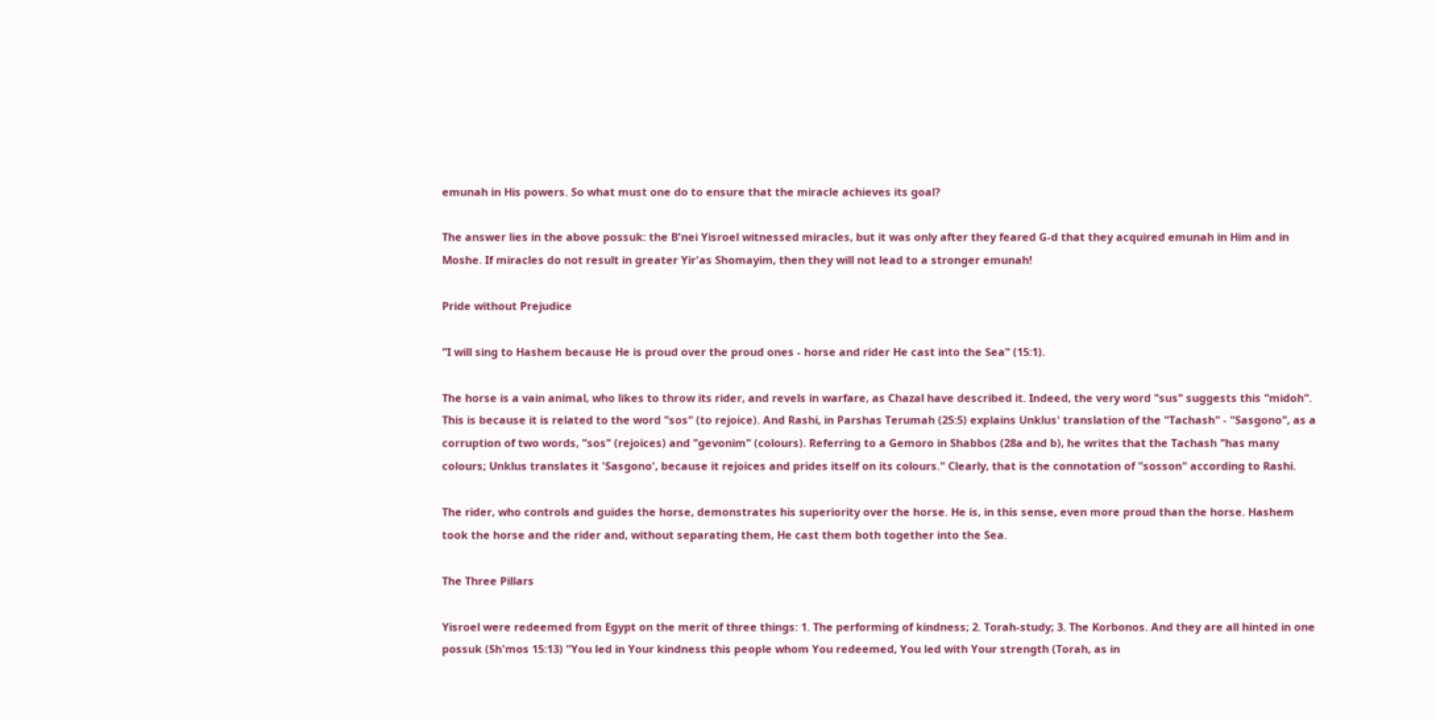emunah in His powers. So what must one do to ensure that the miracle achieves its goal?

The answer lies in the above possuk: the B'nei Yisroel witnessed miracles, but it was only after they feared G-d that they acquired emunah in Him and in Moshe. If miracles do not result in greater Yir'as Shomayim, then they will not lead to a stronger emunah!

Pride without Prejudice

"I will sing to Hashem because He is proud over the proud ones - horse and rider He cast into the Sea" (15:1).

The horse is a vain animal, who likes to throw its rider, and revels in warfare, as Chazal have described it. Indeed, the very word "sus" suggests this "midoh". This is because it is related to the word "sos" (to rejoice). And Rashi, in Parshas Terumah (25:5) explains Unklus' translation of the "Tachash" - "Sasgono", as a corruption of two words, "sos" (rejoices) and "gevonim" (colours). Referring to a Gemoro in Shabbos (28a and b), he writes that the Tachash "has many colours; Unklus translates it 'Sasgono', because it rejoices and prides itself on its colours." Clearly, that is the connotation of "sosson" according to Rashi.

The rider, who controls and guides the horse, demonstrates his superiority over the horse. He is, in this sense, even more proud than the horse. Hashem took the horse and the rider and, without separating them, He cast them both together into the Sea.

The Three Pillars

Yisroel were redeemed from Egypt on the merit of three things: 1. The performing of kindness; 2. Torah-study; 3. The Korbonos. And they are all hinted in one possuk (Sh'mos 15:13) "You led in Your kindness this people whom You redeemed, You led with Your strength (Torah, as in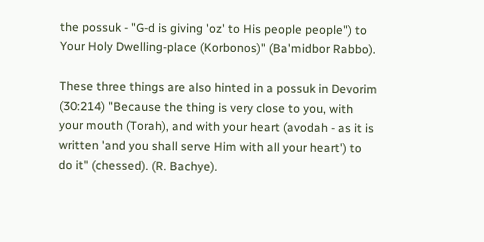the possuk - "G-d is giving 'oz' to His people people") to Your Holy Dwelling-place (Korbonos)" (Ba'midbor Rabbo).

These three things are also hinted in a possuk in Devorim (30:214) "Because the thing is very close to you, with your mouth (Torah), and with your heart (avodah - as it is written 'and you shall serve Him with all your heart') to do it" (chessed). (R. Bachye).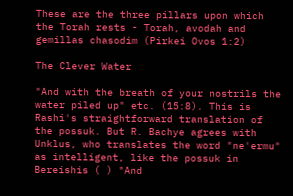These are the three pillars upon which the Torah rests - Torah, avodah and gemillas chasodim (Pirkei Ovos 1:2)

The Clever Water

"And with the breath of your nostrils the water piled up" etc. (15:8). This is Rashi's straightforward translation of the possuk. But R. Bachye agrees with Unklus, who translates the word "ne'ermu" as intelligent, like the possuk in Bereishis ( ) "And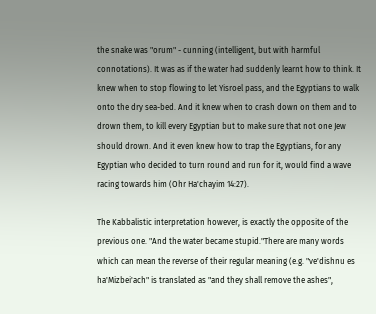the snake was "orum" - cunning (intelligent, but with harmful connotations). It was as if the water had suddenly learnt how to think. It knew when to stop flowing to let Yisroel pass, and the Egyptians to walk onto the dry sea-bed. And it knew when to crash down on them and to drown them, to kill every Egyptian but to make sure that not one Jew should drown. And it even knew how to trap the Egyptians, for any Egyptian who decided to turn round and run for it, would find a wave racing towards him (Ohr Ha'chayim 14:27).

The Kabbalistic interpretation however, is exactly the opposite of the previous one. "And the water became stupid."There are many words which can mean the reverse of their regular meaning (e.g. "ve'dishnu es ha'Mizbei'ach" is translated as "and they shall remove the ashes",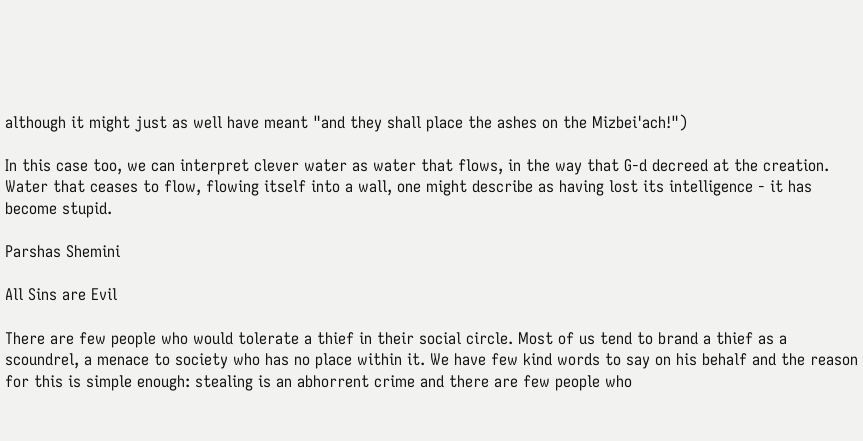although it might just as well have meant "and they shall place the ashes on the Mizbei'ach!")

In this case too, we can interpret clever water as water that flows, in the way that G-d decreed at the creation. Water that ceases to flow, flowing itself into a wall, one might describe as having lost its intelligence - it has become stupid.

Parshas Shemini

All Sins are Evil

There are few people who would tolerate a thief in their social circle. Most of us tend to brand a thief as a scoundrel, a menace to society who has no place within it. We have few kind words to say on his behalf and the reason for this is simple enough: stealing is an abhorrent crime and there are few people who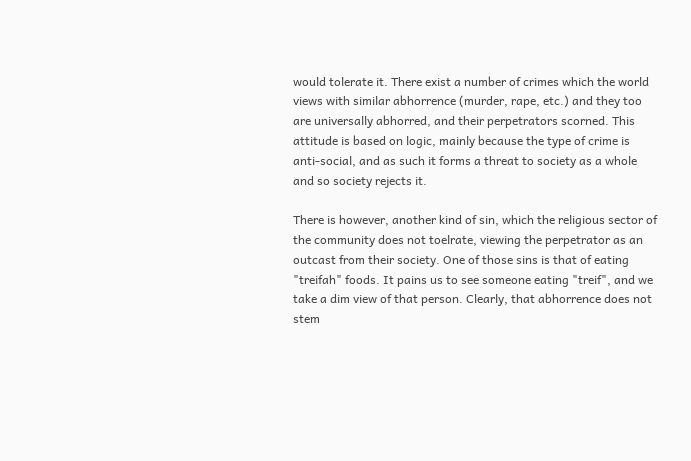would tolerate it. There exist a number of crimes which the world views with similar abhorrence (murder, rape, etc.) and they too are universally abhorred, and their perpetrators scorned. This attitude is based on logic, mainly because the type of crime is anti-social, and as such it forms a threat to society as a whole and so society rejects it.

There is however, another kind of sin, which the religious sector of the community does not toelrate, viewing the perpetrator as an outcast from their society. One of those sins is that of eating "treifah" foods. It pains us to see someone eating "treif", and we take a dim view of that person. Clearly, that abhorrence does not stem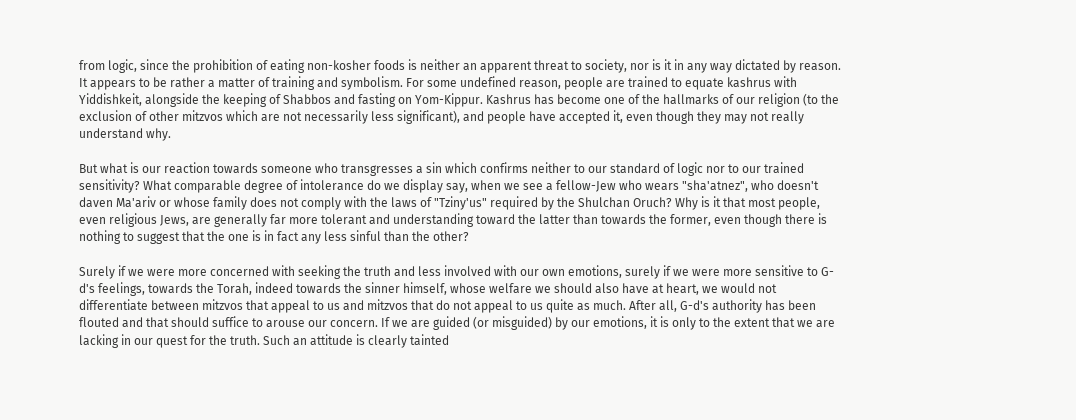from logic, since the prohibition of eating non-kosher foods is neither an apparent threat to society, nor is it in any way dictated by reason. It appears to be rather a matter of training and symbolism. For some undefined reason, people are trained to equate kashrus with Yiddishkeit, alongside the keeping of Shabbos and fasting on Yom-Kippur. Kashrus has become one of the hallmarks of our religion (to the exclusion of other mitzvos which are not necessarily less significant), and people have accepted it, even though they may not really understand why.

But what is our reaction towards someone who transgresses a sin which confirms neither to our standard of logic nor to our trained sensitivity? What comparable degree of intolerance do we display say, when we see a fellow-Jew who wears "sha'atnez", who doesn't daven Ma'ariv or whose family does not comply with the laws of "Tziny'us" required by the Shulchan Oruch? Why is it that most people, even religious Jews, are generally far more tolerant and understanding toward the latter than towards the former, even though there is nothing to suggest that the one is in fact any less sinful than the other?

Surely if we were more concerned with seeking the truth and less involved with our own emotions, surely if we were more sensitive to G-d's feelings, towards the Torah, indeed towards the sinner himself, whose welfare we should also have at heart, we would not differentiate between mitzvos that appeal to us and mitzvos that do not appeal to us quite as much. After all, G-d's authority has been flouted and that should suffice to arouse our concern. If we are guided (or misguided) by our emotions, it is only to the extent that we are lacking in our quest for the truth. Such an attitude is clearly tainted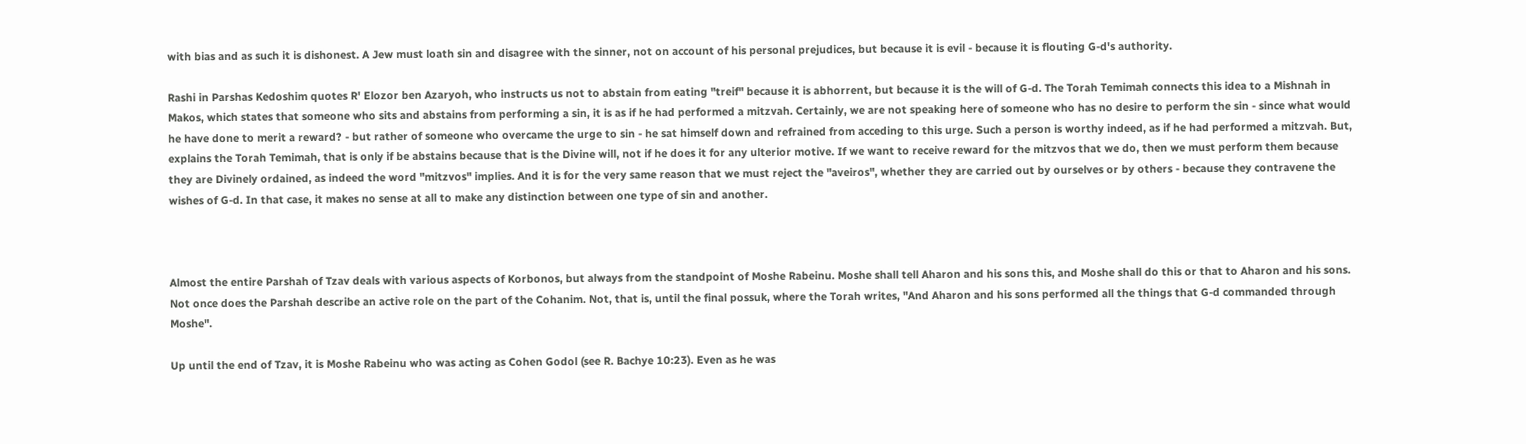with bias and as such it is dishonest. A Jew must loath sin and disagree with the sinner, not on account of his personal prejudices, but because it is evil - because it is flouting G-d's authority.

Rashi in Parshas Kedoshim quotes R' Elozor ben Azaryoh, who instructs us not to abstain from eating "treif" because it is abhorrent, but because it is the will of G-d. The Torah Temimah connects this idea to a Mishnah in Makos, which states that someone who sits and abstains from performing a sin, it is as if he had performed a mitzvah. Certainly, we are not speaking here of someone who has no desire to perform the sin - since what would he have done to merit a reward? - but rather of someone who overcame the urge to sin - he sat himself down and refrained from acceding to this urge. Such a person is worthy indeed, as if he had performed a mitzvah. But, explains the Torah Temimah, that is only if be abstains because that is the Divine will, not if he does it for any ulterior motive. If we want to receive reward for the mitzvos that we do, then we must perform them because they are Divinely ordained, as indeed the word "mitzvos" implies. And it is for the very same reason that we must reject the "aveiros", whether they are carried out by ourselves or by others - because they contravene the wishes of G-d. In that case, it makes no sense at all to make any distinction between one type of sin and another.



Almost the entire Parshah of Tzav deals with various aspects of Korbonos, but always from the standpoint of Moshe Rabeinu. Moshe shall tell Aharon and his sons this, and Moshe shall do this or that to Aharon and his sons. Not once does the Parshah describe an active role on the part of the Cohanim. Not, that is, until the final possuk, where the Torah writes, "And Aharon and his sons performed all the things that G-d commanded through Moshe".

Up until the end of Tzav, it is Moshe Rabeinu who was acting as Cohen Godol (see R. Bachye 10:23). Even as he was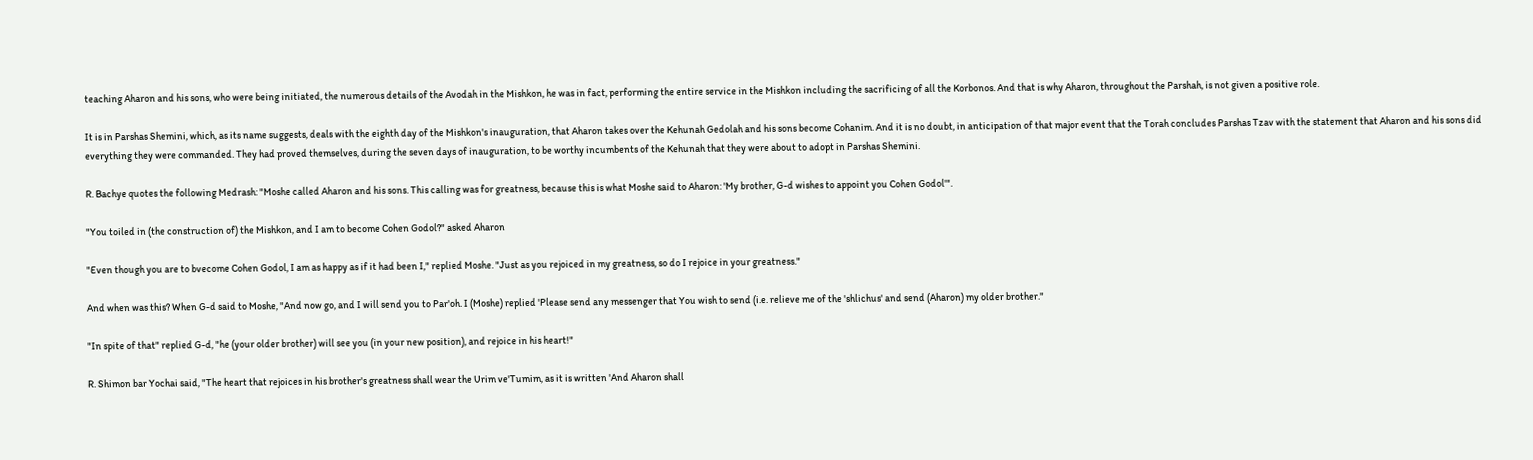teaching Aharon and his sons, who were being initiated, the numerous details of the Avodah in the Mishkon, he was in fact, performing the entire service in the Mishkon including the sacrificing of all the Korbonos. And that is why Aharon, throughout the Parshah, is not given a positive role.

It is in Parshas Shemini, which, as its name suggests, deals with the eighth day of the Mishkon's inauguration, that Aharon takes over the Kehunah Gedolah and his sons become Cohanim. And it is no doubt, in anticipation of that major event that the Torah concludes Parshas Tzav with the statement that Aharon and his sons did everything they were commanded. They had proved themselves, during the seven days of inauguration, to be worthy incumbents of the Kehunah that they were about to adopt in Parshas Shemini.

R. Bachye quotes the following Medrash: "Moshe called Aharon and his sons. This calling was for greatness, because this is what Moshe said to Aharon: 'My brother, G-d wishes to appoint you Cohen Godol'".

"You toiled in (the construction of) the Mishkon, and I am to become Cohen Godol?" asked Aharon

"Even though you are to bvecome Cohen Godol, I am as happy as if it had been I," replied Moshe. "Just as you rejoiced in my greatness, so do I rejoice in your greatness."

And when was this? When G-d said to Moshe, "And now go, and I will send you to Par'oh. I (Moshe) replied 'Please send any messenger that You wish to send (i.e. relieve me of the 'shlichus' and send (Aharon) my older brother."

"In spite of that" replied G-d, "he (your older brother) will see you (in your new position), and rejoice in his heart!"

R. Shimon bar Yochai said, "The heart that rejoices in his brother's greatness shall wear the Urim ve'Tumim, as it is written 'And Aharon shall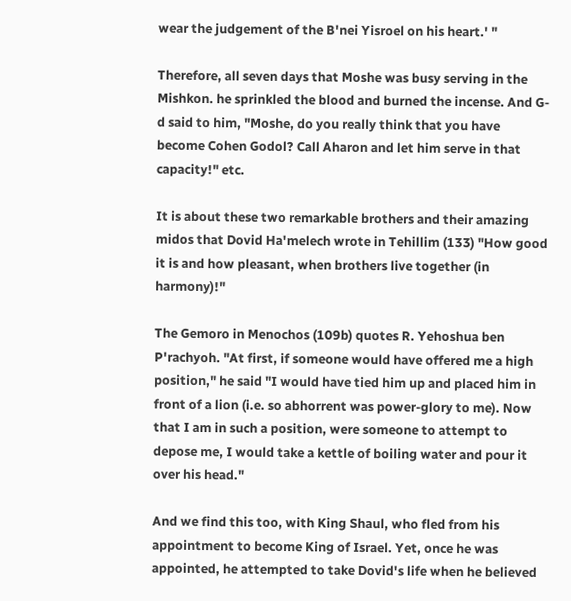wear the judgement of the B'nei Yisroel on his heart.' "

Therefore, all seven days that Moshe was busy serving in the Mishkon. he sprinkled the blood and burned the incense. And G-d said to him, "Moshe, do you really think that you have become Cohen Godol? Call Aharon and let him serve in that capacity!" etc.

It is about these two remarkable brothers and their amazing midos that Dovid Ha'melech wrote in Tehillim (133) "How good it is and how pleasant, when brothers live together (in harmony)!"

The Gemoro in Menochos (109b) quotes R. Yehoshua ben P'rachyoh. "At first, if someone would have offered me a high position," he said "I would have tied him up and placed him in front of a lion (i.e. so abhorrent was power-glory to me). Now that I am in such a position, were someone to attempt to depose me, I would take a kettle of boiling water and pour it over his head."

And we find this too, with King Shaul, who fled from his appointment to become King of Israel. Yet, once he was appointed, he attempted to take Dovid's life when he believed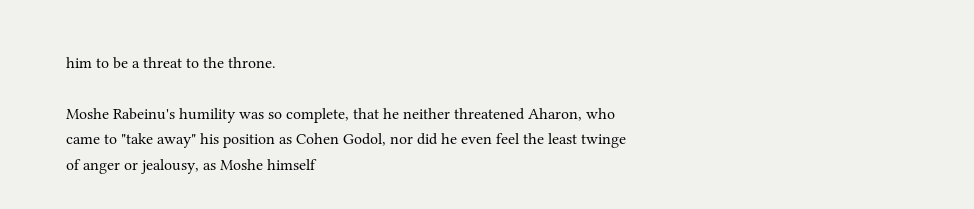him to be a threat to the throne.

Moshe Rabeinu's humility was so complete, that he neither threatened Aharon, who came to "take away" his position as Cohen Godol, nor did he even feel the least twinge of anger or jealousy, as Moshe himself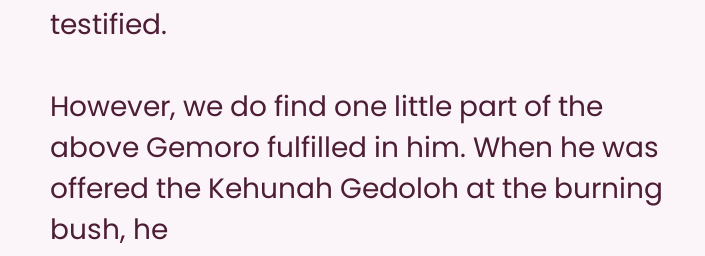testified.

However, we do find one little part of the above Gemoro fulfilled in him. When he was offered the Kehunah Gedoloh at the burning bush, he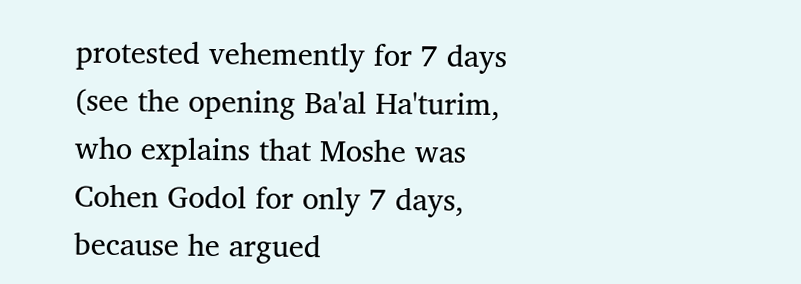protested vehemently for 7 days (see the opening Ba'al Ha'turim, who explains that Moshe was Cohen Godol for only 7 days, because he argued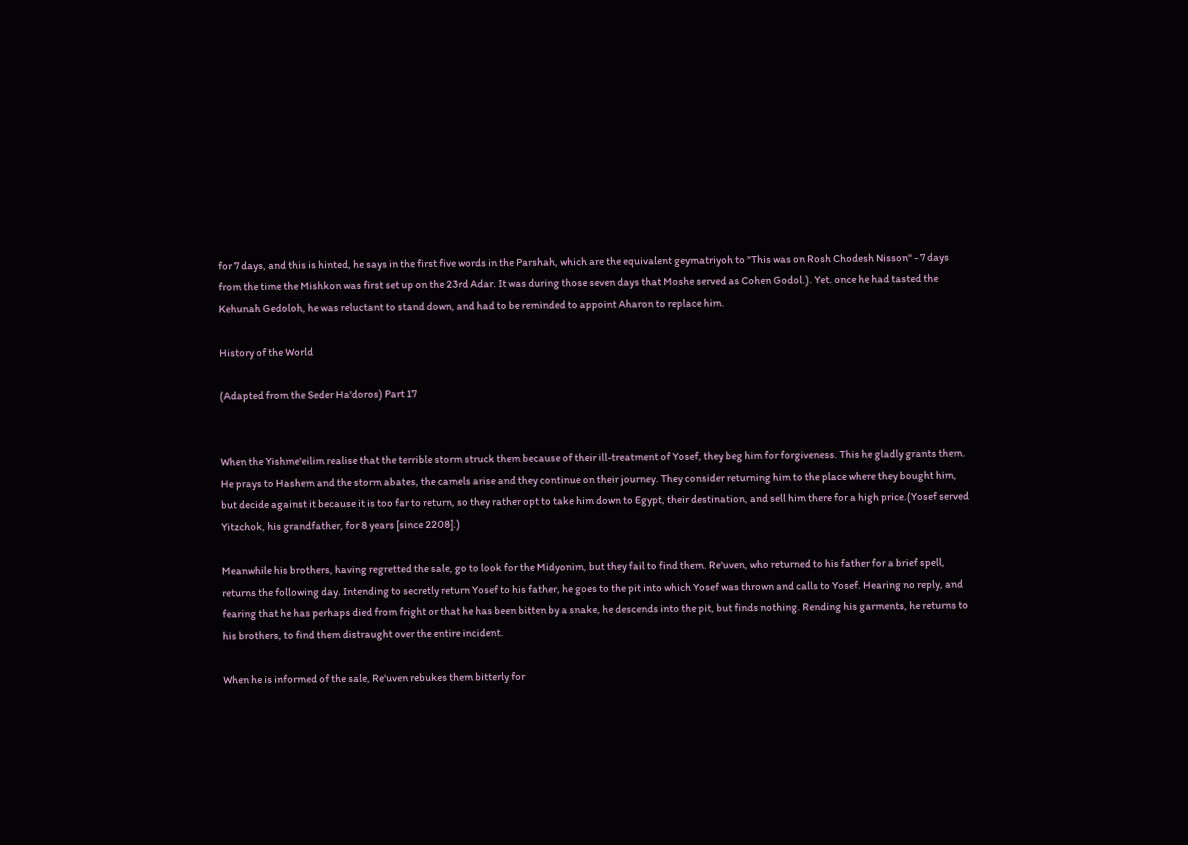for 7 days, and this is hinted, he says in the first five words in the Parshah, which are the equivalent geymatriyoh to "This was on Rosh Chodesh Nisson" - 7 days from the time the Mishkon was first set up on the 23rd Adar. It was during those seven days that Moshe served as Cohen Godol.). Yet. once he had tasted the Kehunah Gedoloh, he was reluctant to stand down, and had to be reminded to appoint Aharon to replace him.

History of the World

(Adapted from the Seder Ha'doros) Part 17


When the Yishme'eilim realise that the terrible storm struck them because of their ill-treatment of Yosef, they beg him for forgiveness. This he gladly grants them. He prays to Hashem and the storm abates, the camels arise and they continue on their journey. They consider returning him to the place where they bought him, but decide against it because it is too far to return, so they rather opt to take him down to Egypt, their destination, and sell him there for a high price.(Yosef served Yitzchok, his grandfather, for 8 years [since 2208].)

Meanwhile his brothers, having regretted the sale, go to look for the Midyonim, but they fail to find them. Re'uven, who returned to his father for a brief spell, returns the following day. Intending to secretly return Yosef to his father, he goes to the pit into which Yosef was thrown and calls to Yosef. Hearing no reply, and fearing that he has perhaps died from fright or that he has been bitten by a snake, he descends into the pit, but finds nothing. Rending his garments, he returns to his brothers, to find them distraught over the entire incident.

When he is informed of the sale, Re'uven rebukes them bitterly for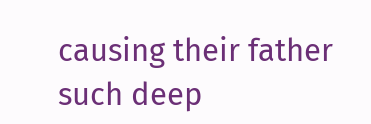causing their father such deep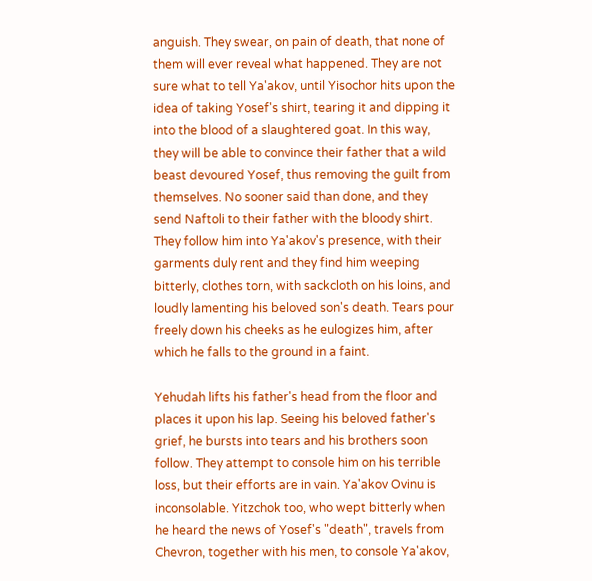anguish. They swear, on pain of death, that none of them will ever reveal what happened. They are not sure what to tell Ya'akov, until Yisochor hits upon the idea of taking Yosef's shirt, tearing it and dipping it into the blood of a slaughtered goat. In this way, they will be able to convince their father that a wild beast devoured Yosef, thus removing the guilt from themselves. No sooner said than done, and they send Naftoli to their father with the bloody shirt. They follow him into Ya'akov's presence, with their garments duly rent and they find him weeping bitterly, clothes torn, with sackcloth on his loins, and loudly lamenting his beloved son's death. Tears pour freely down his cheeks as he eulogizes him, after which he falls to the ground in a faint.

Yehudah lifts his father's head from the floor and places it upon his lap. Seeing his beloved father's grief, he bursts into tears and his brothers soon follow. They attempt to console him on his terrible loss, but their efforts are in vain. Ya'akov Ovinu is inconsolable. Yitzchok too, who wept bitterly when he heard the news of Yosef's "death", travels from Chevron, together with his men, to console Ya'akov,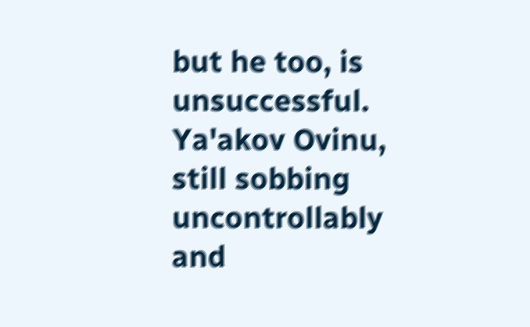but he too, is unsuccessful. Ya'akov Ovinu, still sobbing uncontrollably and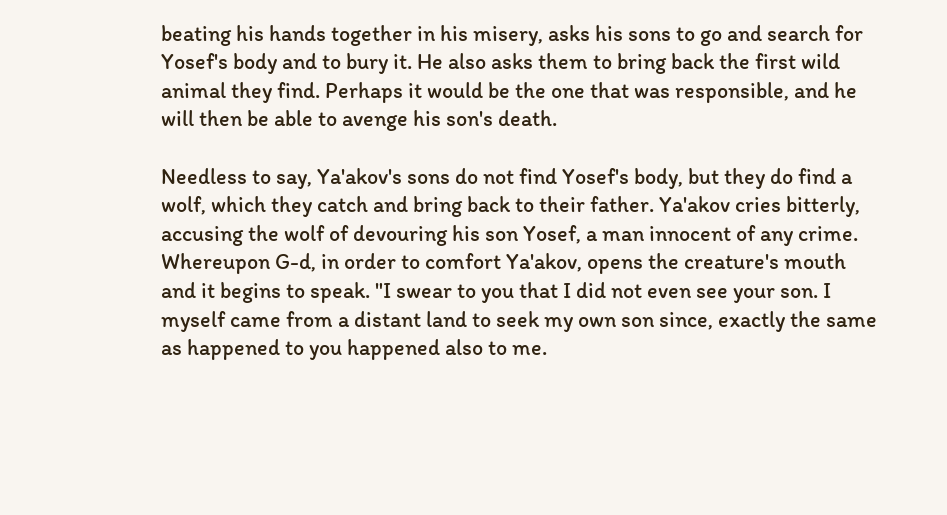beating his hands together in his misery, asks his sons to go and search for Yosef's body and to bury it. He also asks them to bring back the first wild animal they find. Perhaps it would be the one that was responsible, and he will then be able to avenge his son's death.

Needless to say, Ya'akov's sons do not find Yosef's body, but they do find a wolf, which they catch and bring back to their father. Ya'akov cries bitterly, accusing the wolf of devouring his son Yosef, a man innocent of any crime. Whereupon G-d, in order to comfort Ya'akov, opens the creature's mouth and it begins to speak. "I swear to you that I did not even see your son. I myself came from a distant land to seek my own son since, exactly the same as happened to you happened also to me.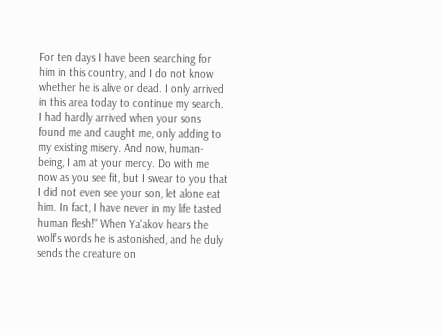For ten days I have been searching for him in this country, and I do not know whether he is alive or dead. I only arrived in this area today to continue my search. I had hardly arrived when your sons found me and caught me, only adding to my existing misery. And now, human-being, I am at your mercy. Do with me now as you see fit, but I swear to you that I did not even see your son, let alone eat him. In fact, I have never in my life tasted human flesh!" When Ya'akov hears the wolf's words he is astonished, and he duly sends the creature on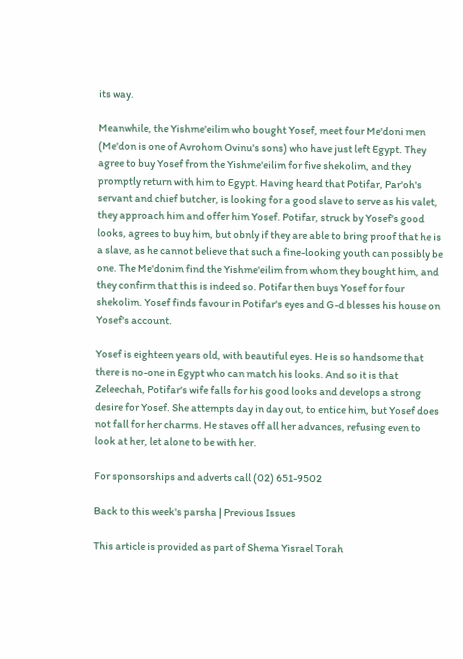its way.

Meanwhile, the Yishme'eilim who bought Yosef, meet four Me'doni men (Me'don is one of Avrohom Ovinu's sons) who have just left Egypt. They agree to buy Yosef from the Yishme'eilim for five shekolim, and they promptly return with him to Egypt. Having heard that Potifar, Par'oh's servant and chief butcher, is looking for a good slave to serve as his valet, they approach him and offer him Yosef. Potifar, struck by Yosef's good looks, agrees to buy him, but obnly if they are able to bring proof that he is a slave, as he cannot believe that such a fine-looking youth can possibly be one. The Me'donim find the Yishme'eilim from whom they bought him, and they confirm that this is indeed so. Potifar then buys Yosef for four shekolim. Yosef finds favour in Potifar's eyes and G-d blesses his house on Yosef's account.

Yosef is eighteen years old, with beautiful eyes. He is so handsome that there is no-one in Egypt who can match his looks. And so it is that Zeleechah, Potifar's wife falls for his good looks and develops a strong desire for Yosef. She attempts day in day out, to entice him, but Yosef does not fall for her charms. He staves off all her advances, refusing even to look at her, let alone to be with her.

For sponsorships and adverts call (02) 651-9502

Back to this week's parsha | Previous Issues

This article is provided as part of Shema Yisrael Torah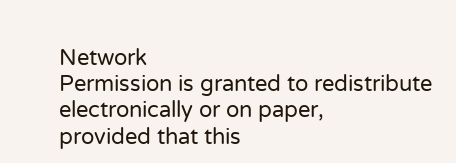Network
Permission is granted to redistribute electronically or on paper,
provided that this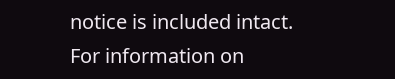notice is included intact.
For information on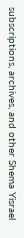subscriptions, archives, and other Shema Yisrael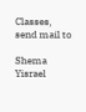Classes, send mail to

Shema Yisrael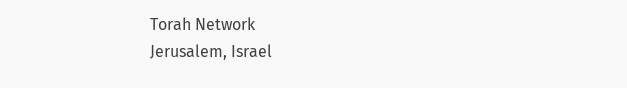Torah Network
Jerusalem, Israel